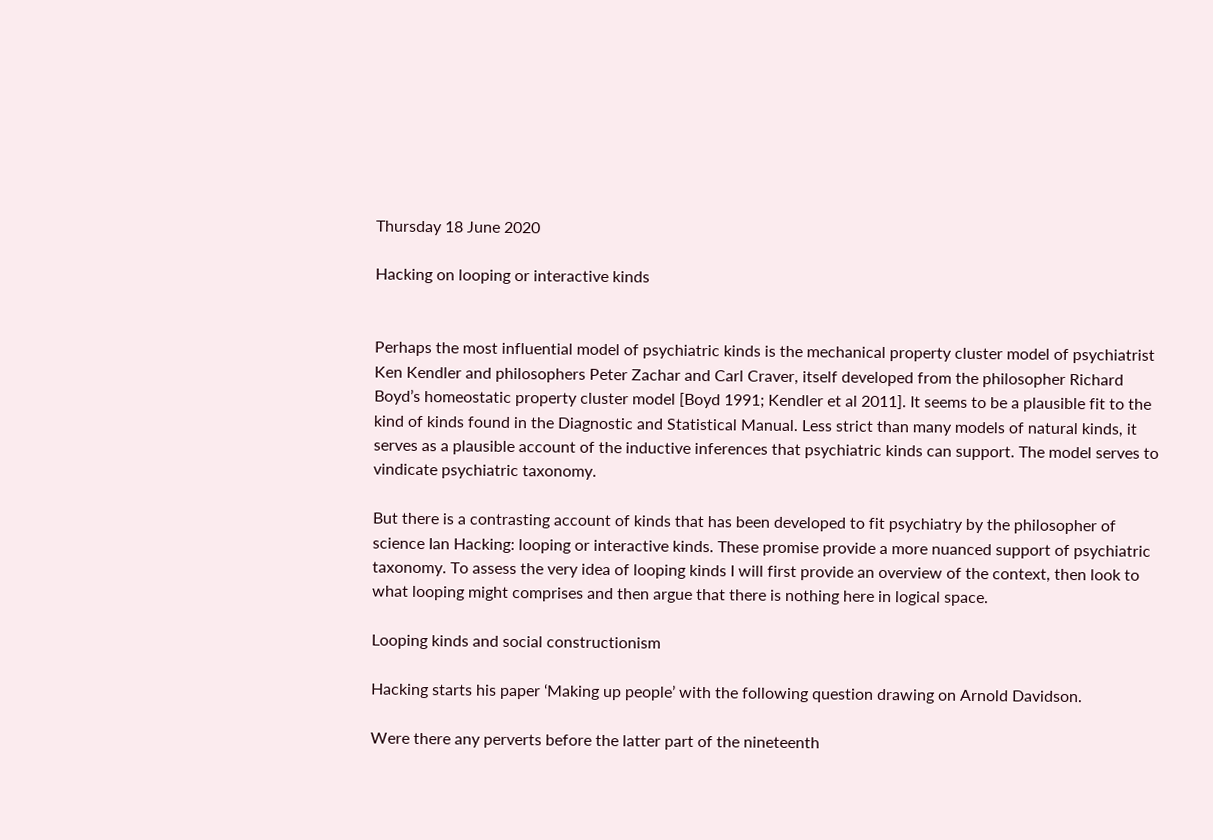Thursday 18 June 2020

Hacking on looping or interactive kinds


Perhaps the most influential model of psychiatric kinds is the mechanical property cluster model of psychiatrist Ken Kendler and philosophers Peter Zachar and Carl Craver, itself developed from the philosopher Richard Boyd’s homeostatic property cluster model [Boyd 1991; Kendler et al 2011]. It seems to be a plausible fit to the kind of kinds found in the Diagnostic and Statistical Manual. Less strict than many models of natural kinds, it serves as a plausible account of the inductive inferences that psychiatric kinds can support. The model serves to vindicate psychiatric taxonomy.

But there is a contrasting account of kinds that has been developed to fit psychiatry by the philosopher of science Ian Hacking: looping or interactive kinds. These promise provide a more nuanced support of psychiatric taxonomy. To assess the very idea of looping kinds I will first provide an overview of the context, then look to what looping might comprises and then argue that there is nothing here in logical space.

Looping kinds and social constructionism

Hacking starts his paper ‘Making up people’ with the following question drawing on Arnold Davidson.

Were there any perverts before the latter part of the nineteenth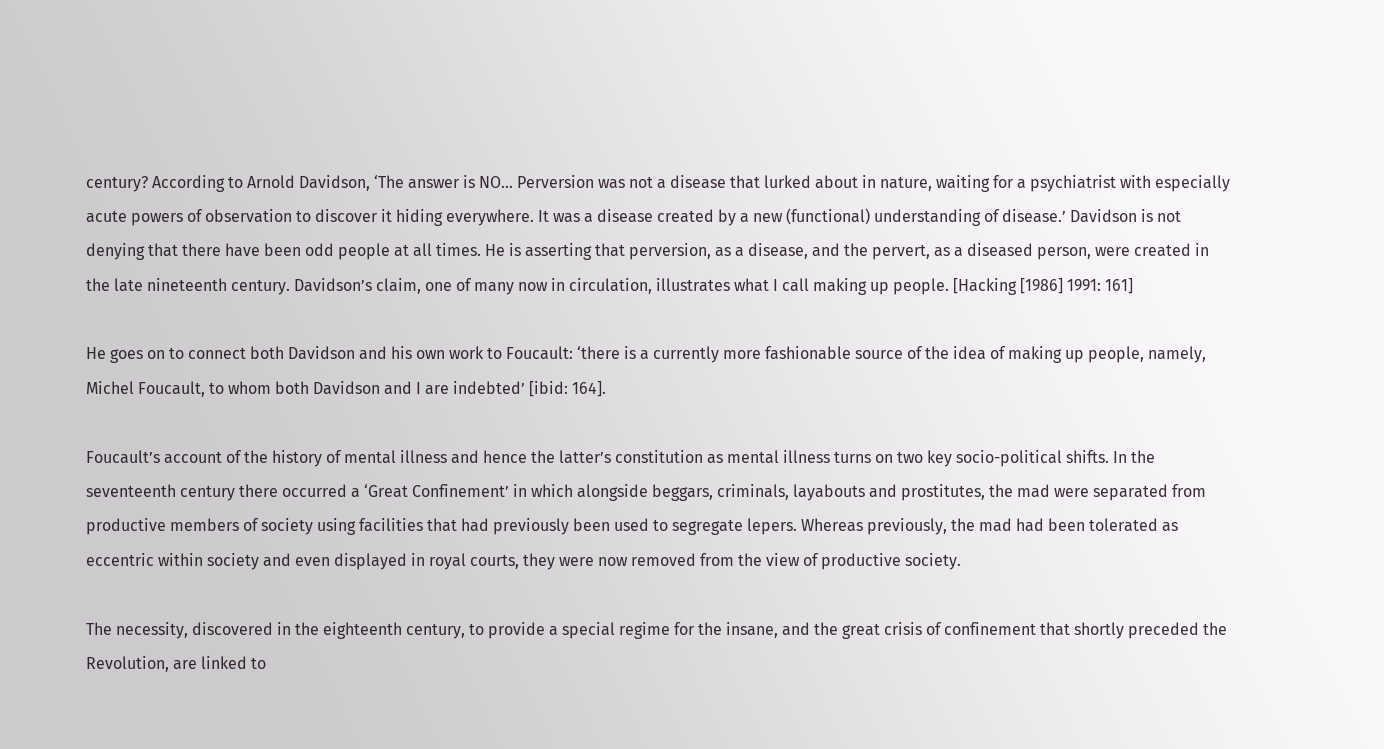century? According to Arnold Davidson, ‘The answer is NO… Perversion was not a disease that lurked about in nature, waiting for a psychiatrist with especially acute powers of observation to discover it hiding everywhere. It was a disease created by a new (functional) understanding of disease.’ Davidson is not denying that there have been odd people at all times. He is asserting that perversion, as a disease, and the pervert, as a diseased person, were created in the late nineteenth century. Davidson’s claim, one of many now in circulation, illustrates what I call making up people. [Hacking [1986] 1991: 161]

He goes on to connect both Davidson and his own work to Foucault: ‘there is a currently more fashionable source of the idea of making up people, namely, Michel Foucault, to whom both Davidson and I are indebted’ [ibid: 164].

Foucault’s account of the history of mental illness and hence the latter’s constitution as mental illness turns on two key socio-political shifts. In the seventeenth century there occurred a ‘Great Confinement’ in which alongside beggars, criminals, layabouts and prostitutes, the mad were separated from productive members of society using facilities that had previously been used to segregate lepers. Whereas previously, the mad had been tolerated as eccentric within society and even displayed in royal courts, they were now removed from the view of productive society.

The necessity, discovered in the eighteenth century, to provide a special regime for the insane, and the great crisis of confinement that shortly preceded the Revolution, are linked to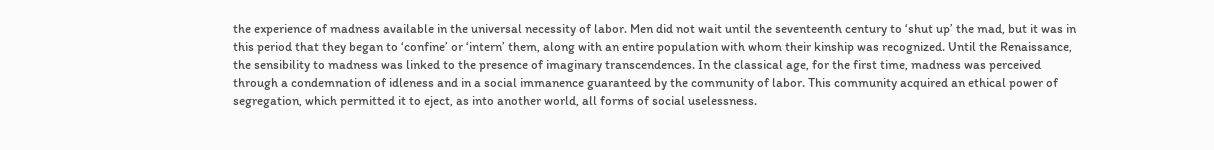the experience of madness available in the universal necessity of labor. Men did not wait until the seventeenth century to ‘shut up’ the mad, but it was in this period that they began to ‘confine’ or ‘intern’ them, along with an entire population with whom their kinship was recognized. Until the Renaissance, the sensibility to madness was linked to the presence of imaginary transcendences. In the classical age, for the first time, madness was perceived through a condemnation of idleness and in a social immanence guaranteed by the community of labor. This community acquired an ethical power of segregation, which permitted it to eject, as into another world, all forms of social uselessness.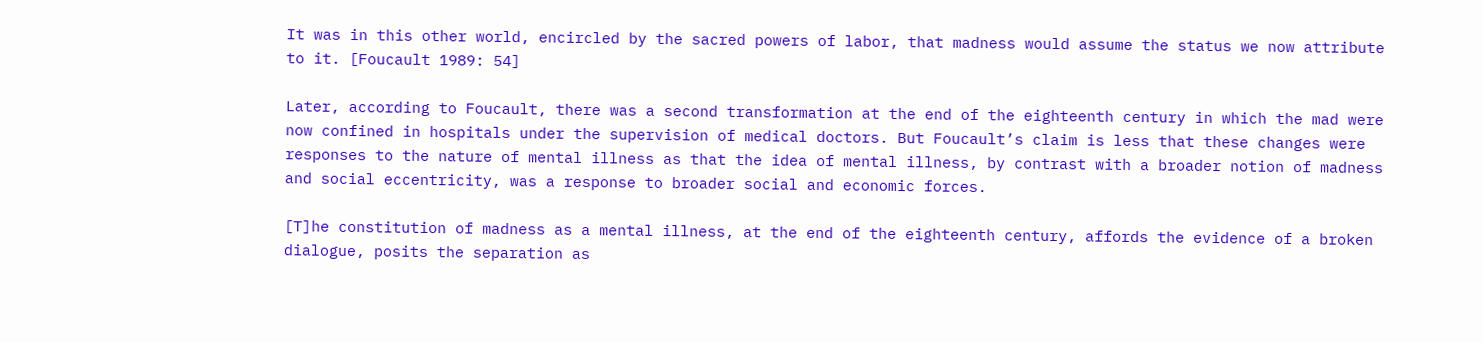It was in this other world, encircled by the sacred powers of labor, that madness would assume the status we now attribute to it. [Foucault 1989: 54]

Later, according to Foucault, there was a second transformation at the end of the eighteenth century in which the mad were now confined in hospitals under the supervision of medical doctors. But Foucault’s claim is less that these changes were responses to the nature of mental illness as that the idea of mental illness, by contrast with a broader notion of madness and social eccentricity, was a response to broader social and economic forces.

[T]he constitution of madness as a mental illness, at the end of the eighteenth century, affords the evidence of a broken dialogue, posits the separation as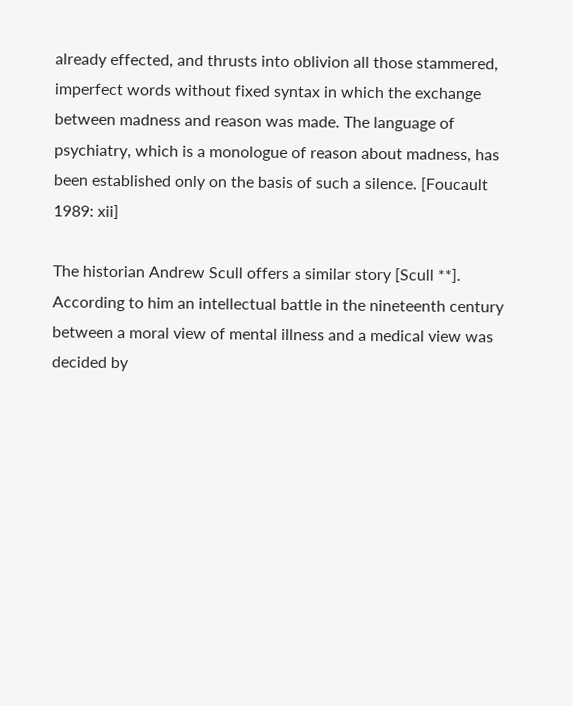already effected, and thrusts into oblivion all those stammered, imperfect words without fixed syntax in which the exchange between madness and reason was made. The language of psychiatry, which is a monologue of reason about madness, has been established only on the basis of such a silence. [Foucault 1989: xii]

The historian Andrew Scull offers a similar story [Scull **]. According to him an intellectual battle in the nineteenth century between a moral view of mental illness and a medical view was decided by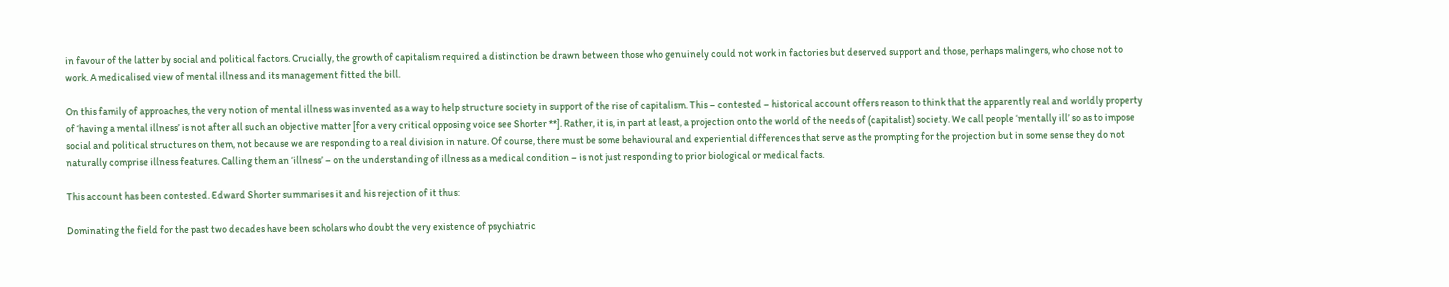in favour of the latter by social and political factors. Crucially, the growth of capitalism required a distinction be drawn between those who genuinely could not work in factories but deserved support and those, perhaps malingers, who chose not to work. A medicalised view of mental illness and its management fitted the bill.

On this family of approaches, the very notion of mental illness was invented as a way to help structure society in support of the rise of capitalism. This – contested – historical account offers reason to think that the apparently real and worldly property of ‘having a mental illness’ is not after all such an objective matter [for a very critical opposing voice see Shorter **]. Rather, it is, in part at least, a projection onto the world of the needs of (capitalist) society. We call people ‘mentally ill’ so as to impose social and political structures on them, not because we are responding to a real division in nature. Of course, there must be some behavioural and experiential differences that serve as the prompting for the projection but in some sense they do not naturally comprise illness features. Calling them an ‘illness’ – on the understanding of illness as a medical condition – is not just responding to prior biological or medical facts.

This account has been contested. Edward Shorter summarises it and his rejection of it thus:

Dominating the field for the past two decades have been scholars who doubt the very existence of psychiatric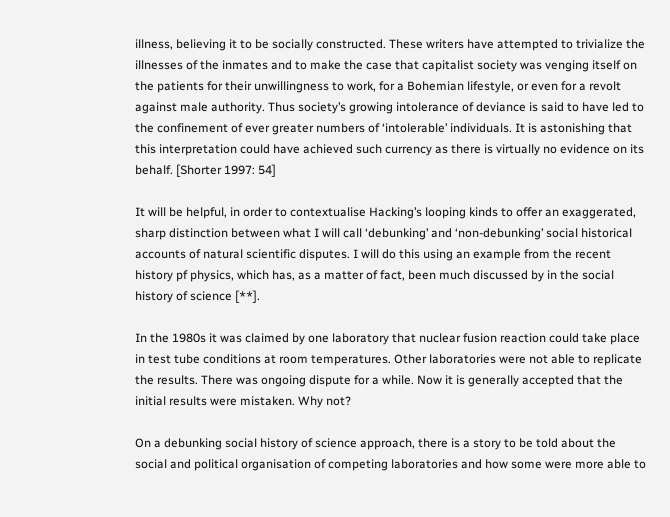illness, believing it to be socially constructed. These writers have attempted to trivialize the illnesses of the inmates and to make the case that capitalist society was venging itself on the patients for their unwillingness to work, for a Bohemian lifestyle, or even for a revolt against male authority. Thus society’s growing intolerance of deviance is said to have led to the confinement of ever greater numbers of ‘intolerable’ individuals. It is astonishing that this interpretation could have achieved such currency as there is virtually no evidence on its behalf. [Shorter 1997: 54]

It will be helpful, in order to contextualise Hacking’s looping kinds to offer an exaggerated, sharp distinction between what I will call ‘debunking’ and ‘non-debunking’ social historical accounts of natural scientific disputes. I will do this using an example from the recent history pf physics, which has, as a matter of fact, been much discussed by in the social history of science [**].

In the 1980s it was claimed by one laboratory that nuclear fusion reaction could take place in test tube conditions at room temperatures. Other laboratories were not able to replicate the results. There was ongoing dispute for a while. Now it is generally accepted that the initial results were mistaken. Why not?

On a debunking social history of science approach, there is a story to be told about the social and political organisation of competing laboratories and how some were more able to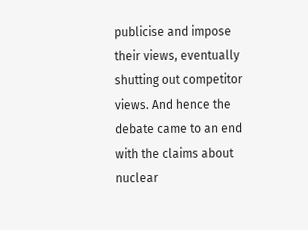publicise and impose their views, eventually shutting out competitor views. And hence the debate came to an end with the claims about nuclear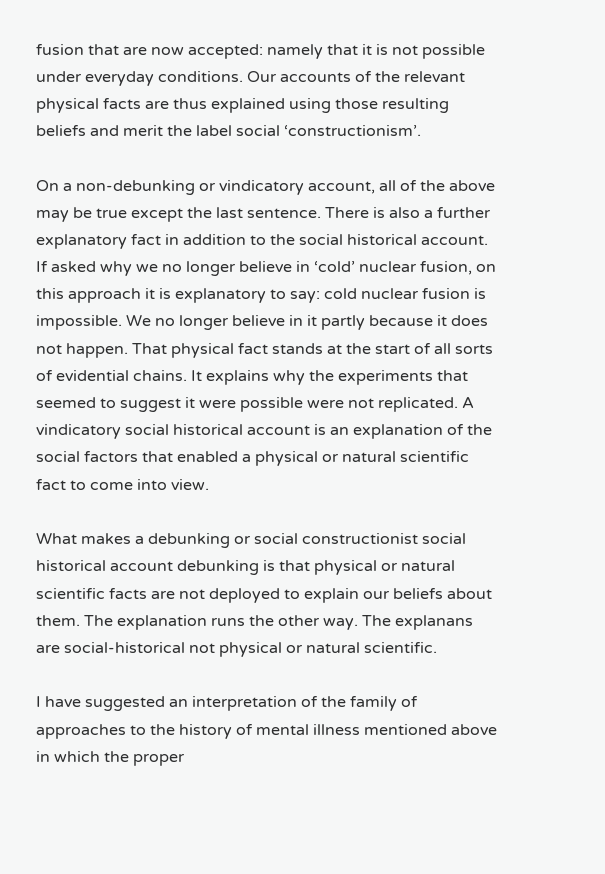fusion that are now accepted: namely that it is not possible under everyday conditions. Our accounts of the relevant physical facts are thus explained using those resulting beliefs and merit the label social ‘constructionism’.

On a non-debunking or vindicatory account, all of the above may be true except the last sentence. There is also a further explanatory fact in addition to the social historical account. If asked why we no longer believe in ‘cold’ nuclear fusion, on this approach it is explanatory to say: cold nuclear fusion is impossible. We no longer believe in it partly because it does not happen. That physical fact stands at the start of all sorts of evidential chains. It explains why the experiments that seemed to suggest it were possible were not replicated. A vindicatory social historical account is an explanation of the social factors that enabled a physical or natural scientific fact to come into view.

What makes a debunking or social constructionist social historical account debunking is that physical or natural scientific facts are not deployed to explain our beliefs about them. The explanation runs the other way. The explanans are social-historical not physical or natural scientific.

I have suggested an interpretation of the family of approaches to the history of mental illness mentioned above in which the proper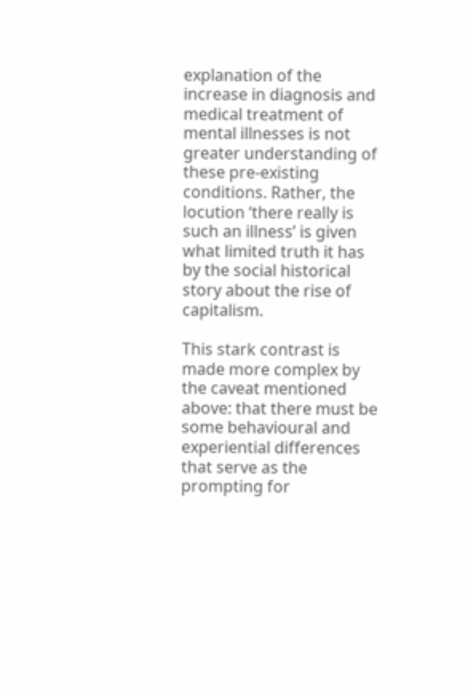explanation of the increase in diagnosis and medical treatment of mental illnesses is not greater understanding of these pre-existing conditions. Rather, the locution ‘there really is such an illness’ is given what limited truth it has by the social historical story about the rise of capitalism.

This stark contrast is made more complex by the caveat mentioned above: that there must be some behavioural and experiential differences that serve as the prompting for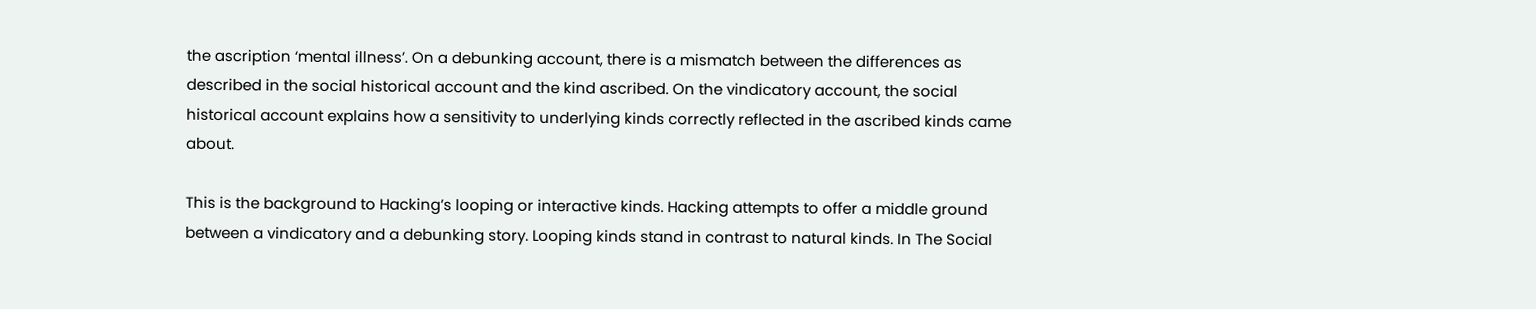the ascription ‘mental illness’. On a debunking account, there is a mismatch between the differences as described in the social historical account and the kind ascribed. On the vindicatory account, the social historical account explains how a sensitivity to underlying kinds correctly reflected in the ascribed kinds came about.

This is the background to Hacking’s looping or interactive kinds. Hacking attempts to offer a middle ground between a vindicatory and a debunking story. Looping kinds stand in contrast to natural kinds. In The Social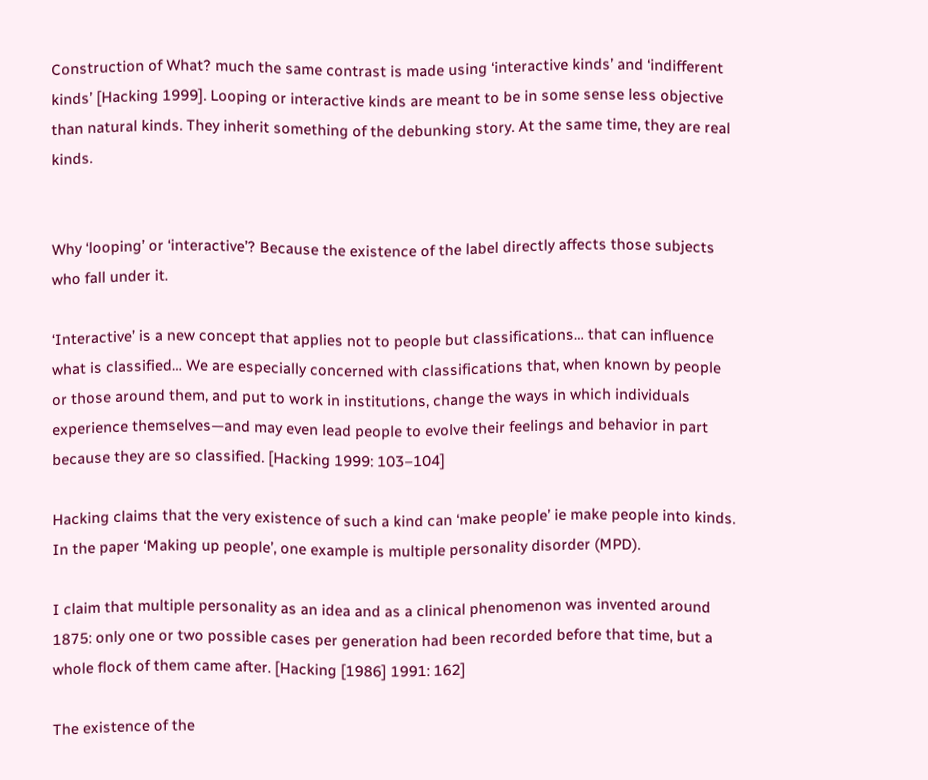Construction of What? much the same contrast is made using ‘interactive kinds’ and ‘indifferent kinds’ [Hacking 1999]. Looping or interactive kinds are meant to be in some sense less objective than natural kinds. They inherit something of the debunking story. At the same time, they are real kinds.


Why ‘looping’ or ‘interactive’? Because the existence of the label directly affects those subjects who fall under it.

‘Interactive’ is a new concept that applies not to people but classifications… that can influence what is classified… We are especially concerned with classifications that, when known by people or those around them, and put to work in institutions, change the ways in which individuals experience themselves—and may even lead people to evolve their feelings and behavior in part because they are so classified. [Hacking 1999: 103–104]

Hacking claims that the very existence of such a kind can ‘make people’ ie make people into kinds. In the paper ‘Making up people’, one example is multiple personality disorder (MPD).

I claim that multiple personality as an idea and as a clinical phenomenon was invented around 1875: only one or two possible cases per generation had been recorded before that time, but a whole flock of them came after. [Hacking [1986] 1991: 162]

The existence of the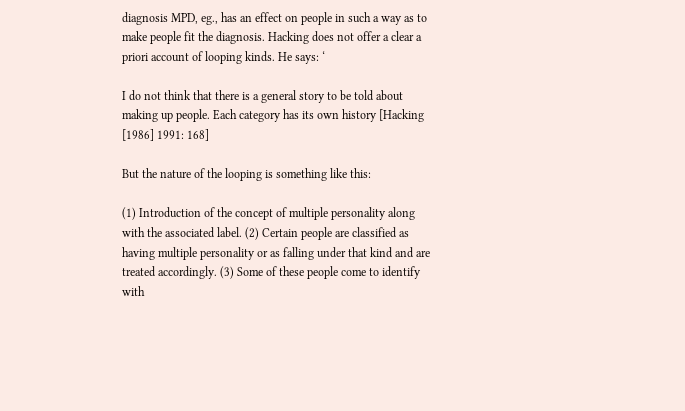diagnosis MPD, eg., has an effect on people in such a way as to make people fit the diagnosis. Hacking does not offer a clear a priori account of looping kinds. He says: ‘

I do not think that there is a general story to be told about making up people. Each category has its own history [Hacking [1986] 1991: 168]

But the nature of the looping is something like this:

(1) Introduction of the concept of multiple personality along with the associated label. (2) Certain people are classified as having multiple personality or as falling under that kind and are treated accordingly. (3) Some of these people come to identify with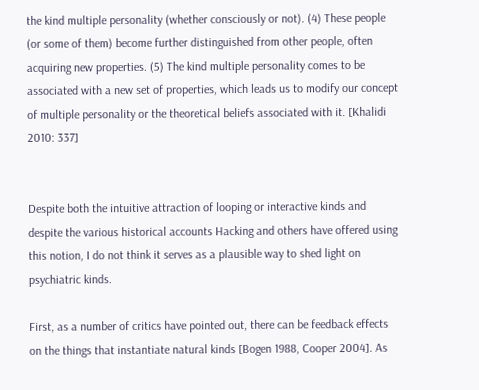the kind multiple personality (whether consciously or not). (4) These people (or some of them) become further distinguished from other people, often acquiring new properties. (5) The kind multiple personality comes to be associated with a new set of properties, which leads us to modify our concept of multiple personality or the theoretical beliefs associated with it. [Khalidi 2010: 337]


Despite both the intuitive attraction of looping or interactive kinds and despite the various historical accounts Hacking and others have offered using this notion, I do not think it serves as a plausible way to shed light on psychiatric kinds.

First, as a number of critics have pointed out, there can be feedback effects on the things that instantiate natural kinds [Bogen 1988, Cooper 2004]. As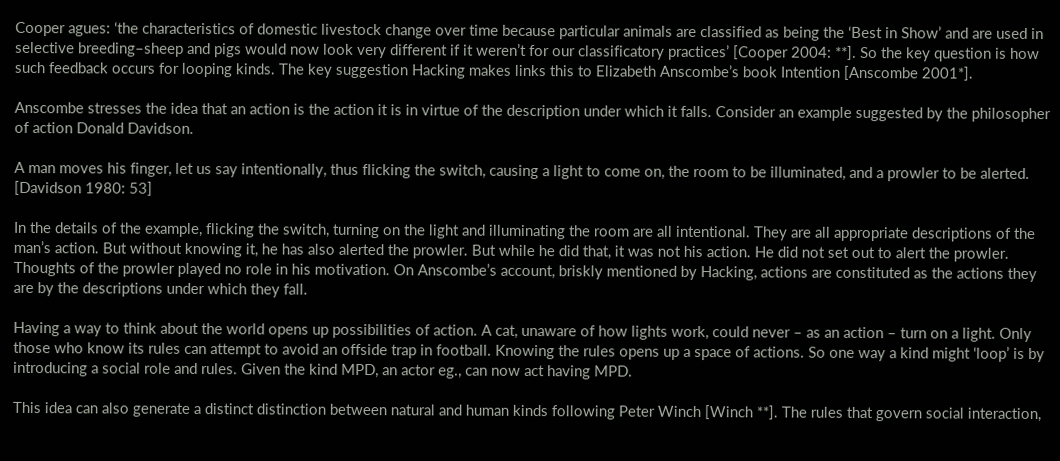Cooper agues: ‘the characteristics of domestic livestock change over time because particular animals are classified as being the ‘Best in Show’ and are used in selective breeding–sheep and pigs would now look very different if it weren’t for our classificatory practices’ [Cooper 2004: **]. So the key question is how such feedback occurs for looping kinds. The key suggestion Hacking makes links this to Elizabeth Anscombe’s book Intention [Anscombe 2001*].

Anscombe stresses the idea that an action is the action it is in virtue of the description under which it falls. Consider an example suggested by the philosopher of action Donald Davidson.

A man moves his finger, let us say intentionally, thus flicking the switch, causing a light to come on, the room to be illuminated, and a prowler to be alerted. [Davidson 1980: 53]

In the details of the example, flicking the switch, turning on the light and illuminating the room are all intentional. They are all appropriate descriptions of the man’s action. But without knowing it, he has also alerted the prowler. But while he did that, it was not his action. He did not set out to alert the prowler. Thoughts of the prowler played no role in his motivation. On Anscombe’s account, briskly mentioned by Hacking, actions are constituted as the actions they are by the descriptions under which they fall.

Having a way to think about the world opens up possibilities of action. A cat, unaware of how lights work, could never – as an action – turn on a light. Only those who know its rules can attempt to avoid an offside trap in football. Knowing the rules opens up a space of actions. So one way a kind might ‘loop’ is by introducing a social role and rules. Given the kind MPD, an actor eg., can now act having MPD.

This idea can also generate a distinct distinction between natural and human kinds following Peter Winch [Winch **]. The rules that govern social interaction,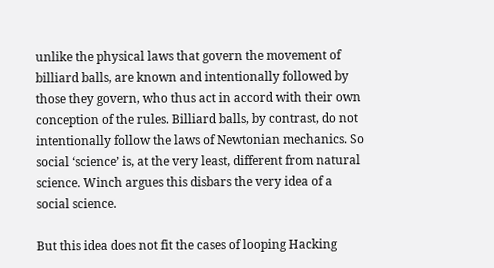unlike the physical laws that govern the movement of billiard balls, are known and intentionally followed by those they govern, who thus act in accord with their own conception of the rules. Billiard balls, by contrast, do not intentionally follow the laws of Newtonian mechanics. So social ‘science’ is, at the very least, different from natural science. Winch argues this disbars the very idea of a social science.

But this idea does not fit the cases of looping Hacking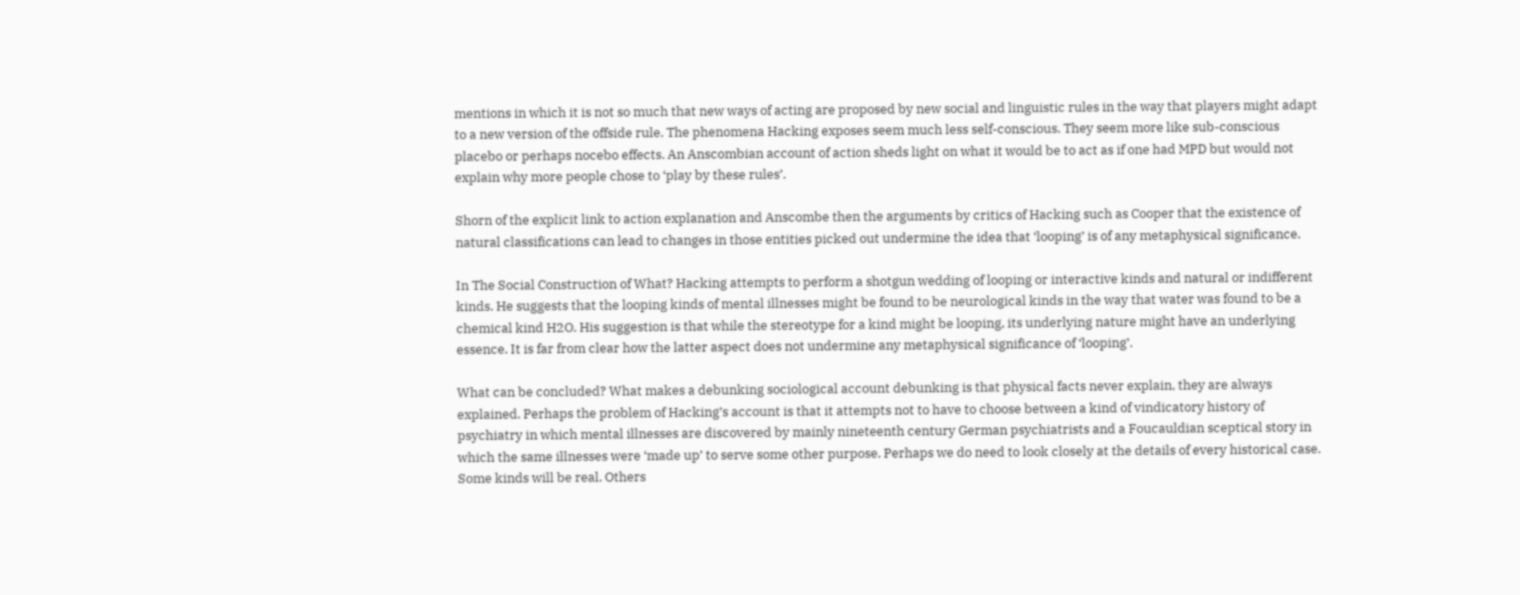mentions in which it is not so much that new ways of acting are proposed by new social and linguistic rules in the way that players might adapt to a new version of the offside rule. The phenomena Hacking exposes seem much less self-conscious. They seem more like sub-conscious placebo or perhaps nocebo effects. An Anscombian account of action sheds light on what it would be to act as if one had MPD but would not explain why more people chose to ‘play by these rules’.

Shorn of the explicit link to action explanation and Anscombe then the arguments by critics of Hacking such as Cooper that the existence of natural classifications can lead to changes in those entities picked out undermine the idea that ‘looping’ is of any metaphysical significance.

In The Social Construction of What? Hacking attempts to perform a shotgun wedding of looping or interactive kinds and natural or indifferent kinds. He suggests that the looping kinds of mental illnesses might be found to be neurological kinds in the way that water was found to be a chemical kind H2O. His suggestion is that while the stereotype for a kind might be looping, its underlying nature might have an underlying essence. It is far from clear how the latter aspect does not undermine any metaphysical significance of ‘looping’.

What can be concluded? What makes a debunking sociological account debunking is that physical facts never explain, they are always explained. Perhaps the problem of Hacking’s account is that it attempts not to have to choose between a kind of vindicatory history of psychiatry in which mental illnesses are discovered by mainly nineteenth century German psychiatrists and a Foucauldian sceptical story in which the same illnesses were ‘made up’ to serve some other purpose. Perhaps we do need to look closely at the details of every historical case. Some kinds will be real. Others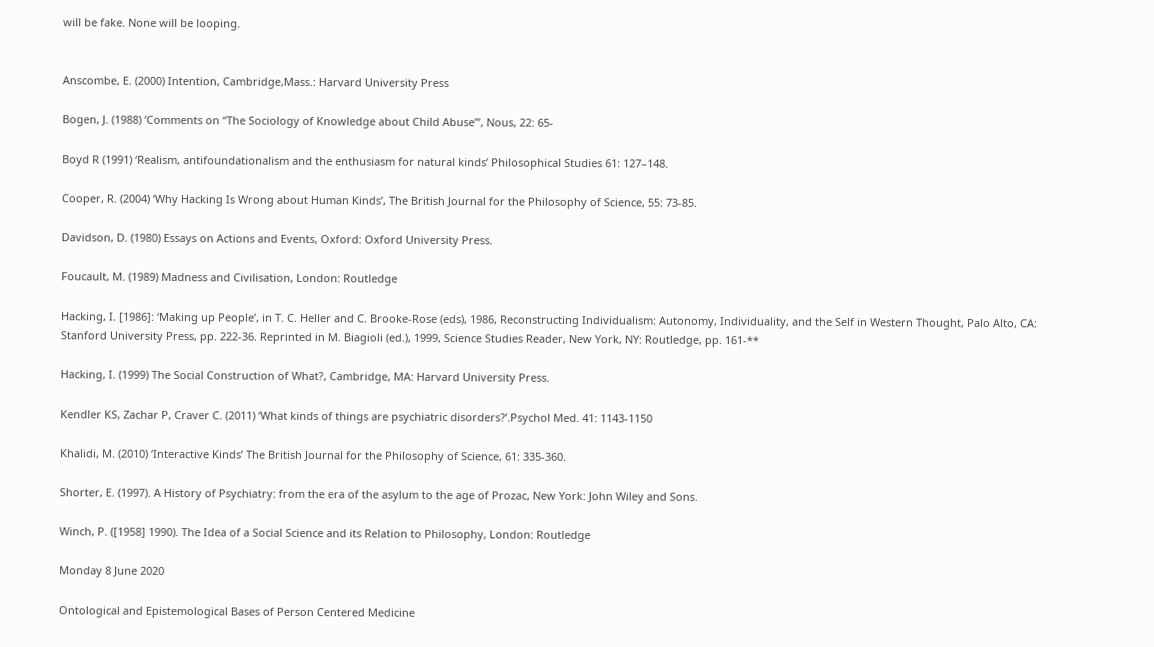will be fake. None will be looping.


Anscombe, E. (2000) Intention, Cambridge,Mass.: Harvard University Press

Bogen, J. (1988) ‘Comments on “The Sociology of Knowledge about Child Abuse”’, Nous, 22: 65-

Boyd R (1991) ‘Realism, antifoundationalism and the enthusiasm for natural kinds’ Philosophical Studies 61: 127–148.

Cooper, R. (2004) ‘Why Hacking Is Wrong about Human Kinds’, The British Journal for the Philosophy of Science, 55: 73-85.

Davidson, D. (1980) Essays on Actions and Events, Oxford: Oxford University Press.

Foucault, M. (1989) Madness and Civilisation, London: Routledge

Hacking, I. [1986]: ‘Making up People’, in T. C. Heller and C. Brooke-Rose (eds), 1986, Reconstructing Individualism: Autonomy, Individuality, and the Self in Western Thought, Palo Alto, CA: Stanford University Press, pp. 222-36. Reprinted in M. Biagioli (ed.), 1999, Science Studies Reader, New York, NY: Routledge, pp. 161-**

Hacking, I. (1999) The Social Construction of What?, Cambridge, MA: Harvard University Press.

Kendler KS, Zachar P, Craver C. (2011) ‘What kinds of things are psychiatric disorders?’.Psychol Med. 41: 1143-1150

Khalidi, M. (2010) ‘Interactive Kinds’ The British Journal for the Philosophy of Science, 61: 335-360.

Shorter, E. (1997). A History of Psychiatry: from the era of the asylum to the age of Prozac, New York: John Wiley and Sons.

Winch, P. ([1958] 1990). The Idea of a Social Science and its Relation to Philosophy, London: Routledge

Monday 8 June 2020

Ontological and Epistemological Bases of Person Centered Medicine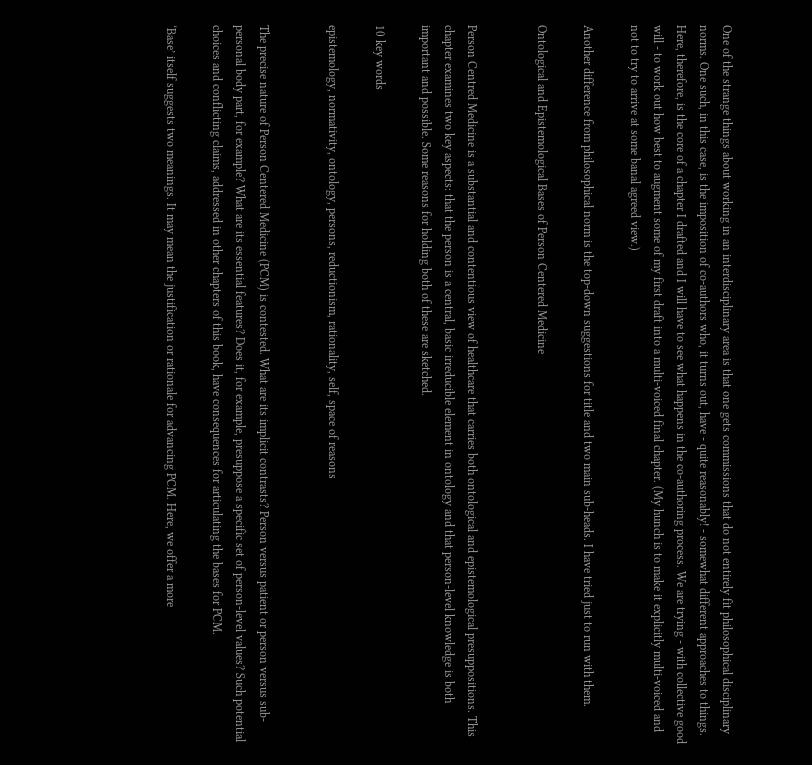One of the strange things about working in an interdisciplinary area is that one gets commissions that do not entirely fit philosophical disciplinary norms. One such, in this case, is the imposition of co-authors who, it turns out, have - quite reasonably! - somewhat different approaches to things. Here, therefore, is the core of a chapter I drafted and I will have to see what happens in the co-authoring process. We are trying - with collective good will - to work out how best to augment some of my first draft into a multi-voiced final chapter. (My hunch is to make it explicitly multi-voiced and not to try to arrive at some banal agreed view.)

Another difference from philosophical norm is the top-down suggestions for title and two main sub-heads. I have tried just to run with them.

Ontological and Epistemological Bases of Person Centered Medicine


Person Centred Medicine is a substantial and contentious view of healthcare that carries both ontological and epistemological presuppositions. This chapter examines two key aspects: that the person is a central, basic irreducible element in ontology and that person-level knowledge is both important and possible. Some reasons for holding both of these are sketched.

10 key words

epistemology, normativity, ontology, persons, reductionism, rationality, self, space of reasons


The precise nature of Person Centered Medicine (PCM) is contested. What are its implicit contrasts? Person versus patient or person versus sub-personal body part, for example? What are its essential features? Does it, for example, presuppose a specific set of person-level values? Such potential choices and conflicting claims, addressed in other chapters of this book, have consequences for articulating the bases for PCM.

‘Base’ itself suggests two meanings. It may mean the justification or rationale for advancing PCM. Here, we offer a more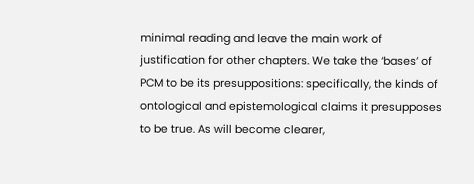minimal reading and leave the main work of justification for other chapters. We take the ‘bases’ of PCM to be its presuppositions: specifically, the kinds of ontological and epistemological claims it presupposes to be true. As will become clearer,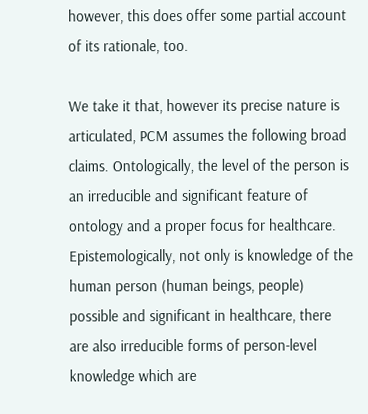however, this does offer some partial account of its rationale, too.

We take it that, however its precise nature is articulated, PCM assumes the following broad claims. Ontologically, the level of the person is an irreducible and significant feature of ontology and a proper focus for healthcare. Epistemologically, not only is knowledge of the human person (human beings, people) possible and significant in healthcare, there are also irreducible forms of person-level knowledge which are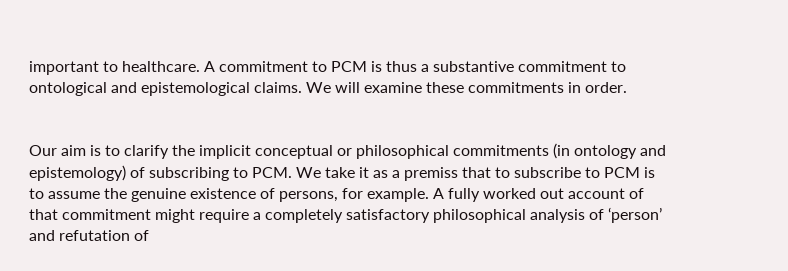important to healthcare. A commitment to PCM is thus a substantive commitment to ontological and epistemological claims. We will examine these commitments in order.


Our aim is to clarify the implicit conceptual or philosophical commitments (in ontology and epistemology) of subscribing to PCM. We take it as a premiss that to subscribe to PCM is to assume the genuine existence of persons, for example. A fully worked out account of that commitment might require a completely satisfactory philosophical analysis of ‘person’ and refutation of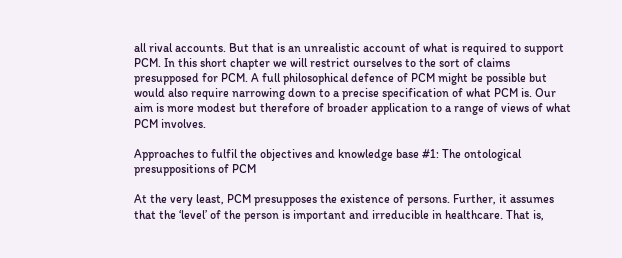all rival accounts. But that is an unrealistic account of what is required to support PCM. In this short chapter we will restrict ourselves to the sort of claims presupposed for PCM. A full philosophical defence of PCM might be possible but would also require narrowing down to a precise specification of what PCM is. Our aim is more modest but therefore of broader application to a range of views of what PCM involves.

Approaches to fulfil the objectives and knowledge base #1: The ontological presuppositions of PCM

At the very least, PCM presupposes the existence of persons. Further, it assumes that the ‘level’ of the person is important and irreducible in healthcare. That is,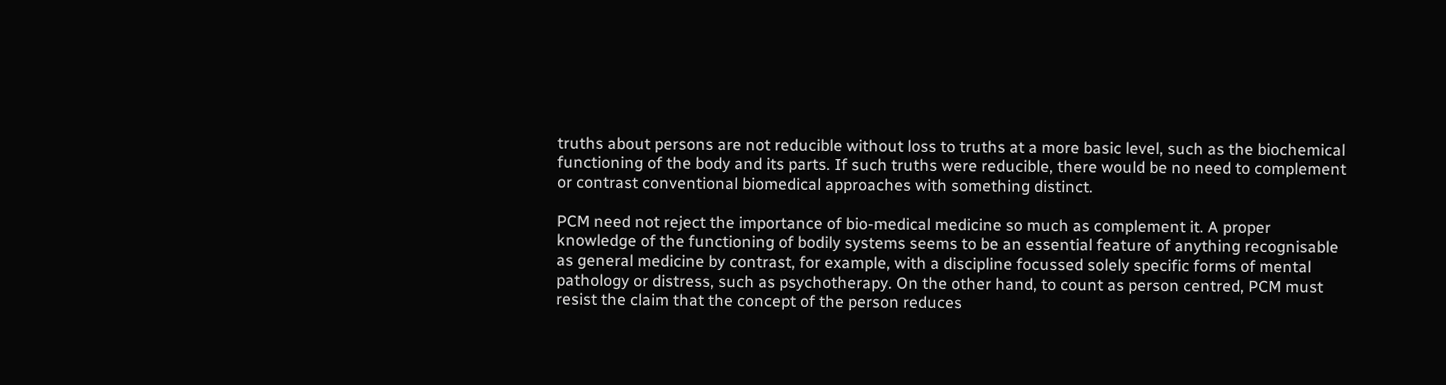truths about persons are not reducible without loss to truths at a more basic level, such as the biochemical functioning of the body and its parts. If such truths were reducible, there would be no need to complement or contrast conventional biomedical approaches with something distinct.

PCM need not reject the importance of bio-medical medicine so much as complement it. A proper knowledge of the functioning of bodily systems seems to be an essential feature of anything recognisable as general medicine by contrast, for example, with a discipline focussed solely specific forms of mental pathology or distress, such as psychotherapy. On the other hand, to count as person centred, PCM must resist the claim that the concept of the person reduces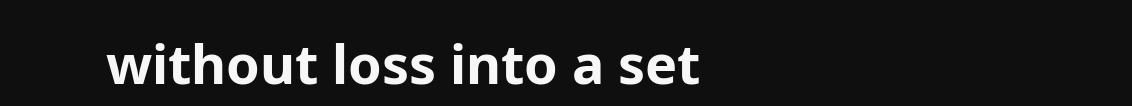without loss into a set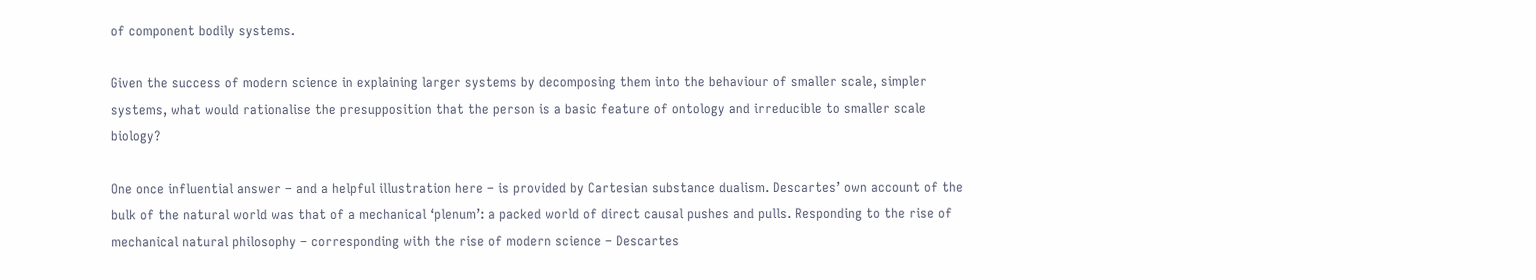of component bodily systems.

Given the success of modern science in explaining larger systems by decomposing them into the behaviour of smaller scale, simpler systems, what would rationalise the presupposition that the person is a basic feature of ontology and irreducible to smaller scale biology?

One once influential answer – and a helpful illustration here – is provided by Cartesian substance dualism. Descartes’ own account of the bulk of the natural world was that of a mechanical ‘plenum’: a packed world of direct causal pushes and pulls. Responding to the rise of mechanical natural philosophy – corresponding with the rise of modern science – Descartes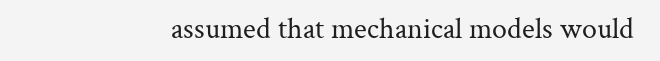assumed that mechanical models would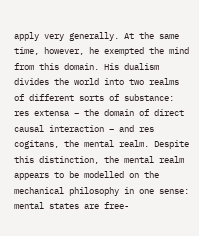apply very generally. At the same time, however, he exempted the mind from this domain. His dualism divides the world into two realms of different sorts of substance: res extensa – the domain of direct causal interaction – and res cogitans, the mental realm. Despite this distinction, the mental realm appears to be modelled on the mechanical philosophy in one sense: mental states are free-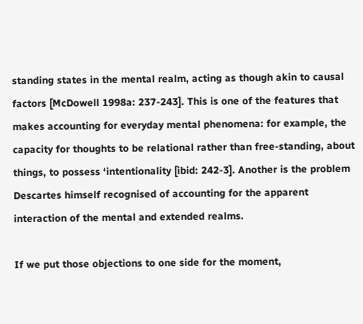standing states in the mental realm, acting as though akin to causal factors [McDowell 1998a: 237-243]. This is one of the features that makes accounting for everyday mental phenomena: for example, the capacity for thoughts to be relational rather than free-standing, about things, to possess ‘intentionality [ibid: 242-3]. Another is the problem Descartes himself recognised of accounting for the apparent interaction of the mental and extended realms.

If we put those objections to one side for the moment,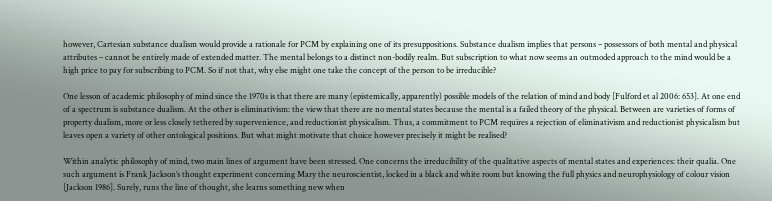however, Cartesian substance dualism would provide a rationale for PCM by explaining one of its presuppositions. Substance dualism implies that persons – possessors of both mental and physical attributes – cannot be entirely made of extended matter. The mental belongs to a distinct non-bodily realm. But subscription to what now seems an outmoded approach to the mind would be a high price to pay for subscribing to PCM. So if not that, why else might one take the concept of the person to be irreducible?

One lesson of academic philosophy of mind since the 1970s is that there are many (epistemically, apparently) possible models of the relation of mind and body [Fulford et al 2006: 653]. At one end of a spectrum is substance dualism. At the other is eliminativism: the view that there are no mental states because the mental is a failed theory of the physical. Between are varieties of forms of property dualism, more or less closely tethered by supervenience, and reductionist physicalism. Thus, a commitment to PCM requires a rejection of eliminativism and reductionist physicalism but leaves open a variety of other ontological positions. But what might motivate that choice however precisely it might be realised?

Within analytic philosophy of mind, two main lines of argument have been stressed. One concerns the irreducibility of the qualitative aspects of mental states and experiences: their qualia. One such argument is Frank Jackson’s thought experiment concerning Mary the neuroscientist, locked in a black and white room but knowing the full physics and neurophysiology of colour vision [Jackson 1986]. Surely, runs the line of thought, she learns something new when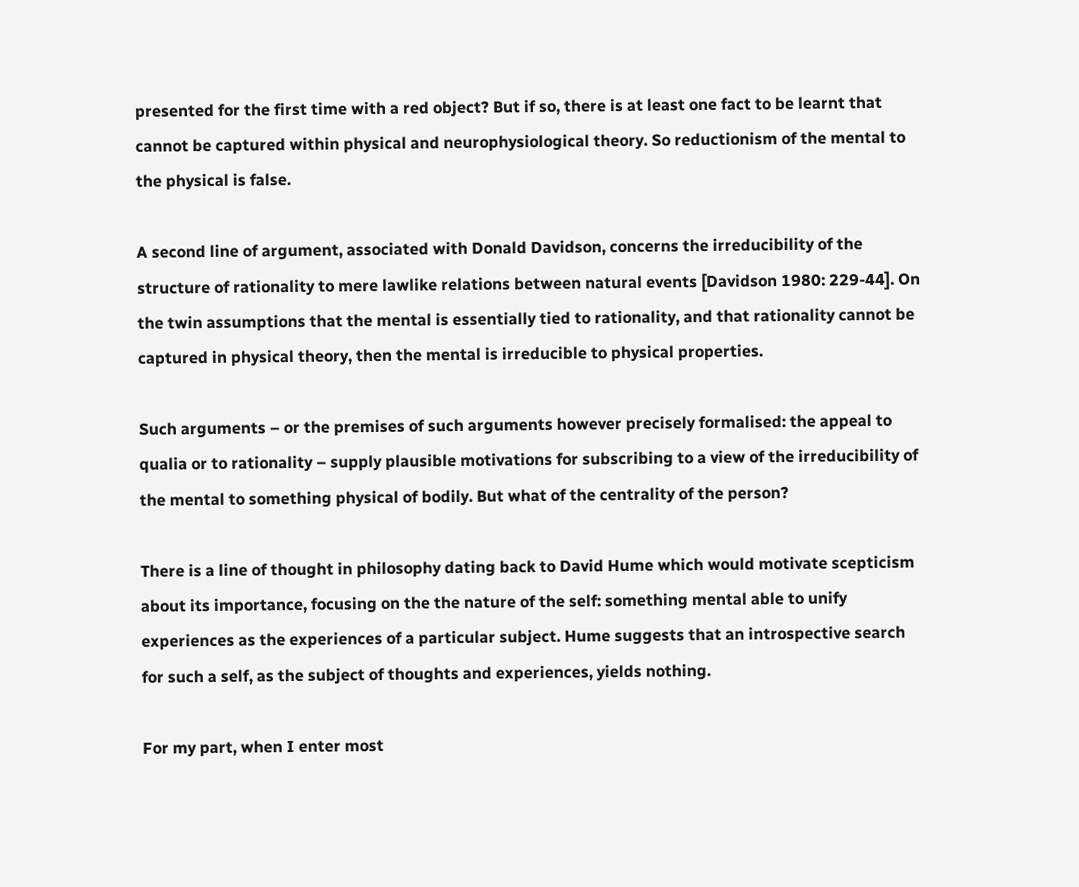presented for the first time with a red object? But if so, there is at least one fact to be learnt that cannot be captured within physical and neurophysiological theory. So reductionism of the mental to the physical is false.

A second line of argument, associated with Donald Davidson, concerns the irreducibility of the structure of rationality to mere lawlike relations between natural events [Davidson 1980: 229-44]. On the twin assumptions that the mental is essentially tied to rationality, and that rationality cannot be captured in physical theory, then the mental is irreducible to physical properties.

Such arguments – or the premises of such arguments however precisely formalised: the appeal to qualia or to rationality – supply plausible motivations for subscribing to a view of the irreducibility of the mental to something physical of bodily. But what of the centrality of the person?

There is a line of thought in philosophy dating back to David Hume which would motivate scepticism about its importance, focusing on the the nature of the self: something mental able to unify experiences as the experiences of a particular subject. Hume suggests that an introspective search for such a self, as the subject of thoughts and experiences, yields nothing.

For my part, when I enter most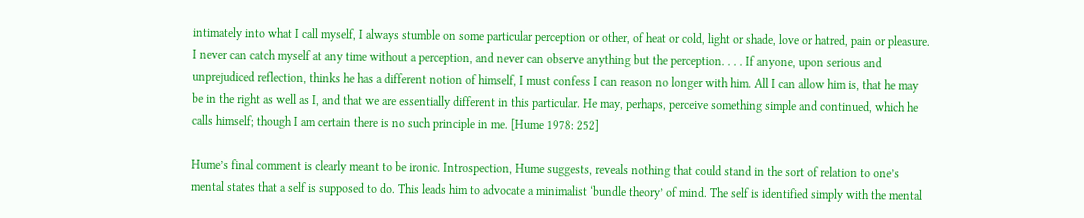intimately into what I call myself, I always stumble on some particular perception or other, of heat or cold, light or shade, love or hatred, pain or pleasure. I never can catch myself at any time without a perception, and never can observe anything but the perception. . . . If anyone, upon serious and unprejudiced reflection, thinks he has a different notion of himself, I must confess I can reason no longer with him. All I can allow him is, that he may be in the right as well as I, and that we are essentially different in this particular. He may, perhaps, perceive something simple and continued, which he calls himself; though I am certain there is no such principle in me. [Hume 1978: 252]

Hume’s final comment is clearly meant to be ironic. Introspection, Hume suggests, reveals nothing that could stand in the sort of relation to one’s mental states that a self is supposed to do. This leads him to advocate a minimalist ‘bundle theory’ of mind. The self is identified simply with the mental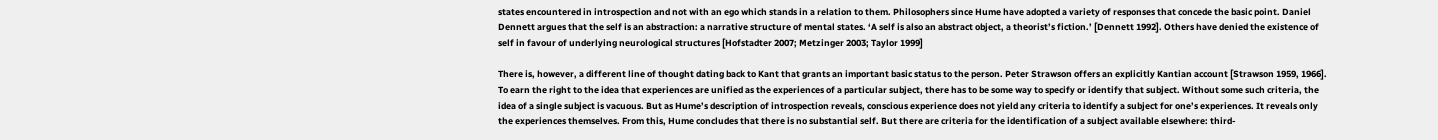states encountered in introspection and not with an ego which stands in a relation to them. Philosophers since Hume have adopted a variety of responses that concede the basic point. Daniel Dennett argues that the self is an abstraction: a narrative structure of mental states. ‘A self is also an abstract object, a theorist’s fiction.’ [Dennett 1992]. Others have denied the existence of self in favour of underlying neurological structures [Hofstadter 2007; Metzinger 2003; Taylor 1999]

There is, however, a different line of thought dating back to Kant that grants an important basic status to the person. Peter Strawson offers an explicitly Kantian account [Strawson 1959, 1966]. To earn the right to the idea that experiences are unified as the experiences of a particular subject, there has to be some way to specify or identify that subject. Without some such criteria, the idea of a single subject is vacuous. But as Hume’s description of introspection reveals, conscious experience does not yield any criteria to identify a subject for one’s experiences. It reveals only the experiences themselves. From this, Hume concludes that there is no substantial self. But there are criteria for the identification of a subject available elsewhere: third-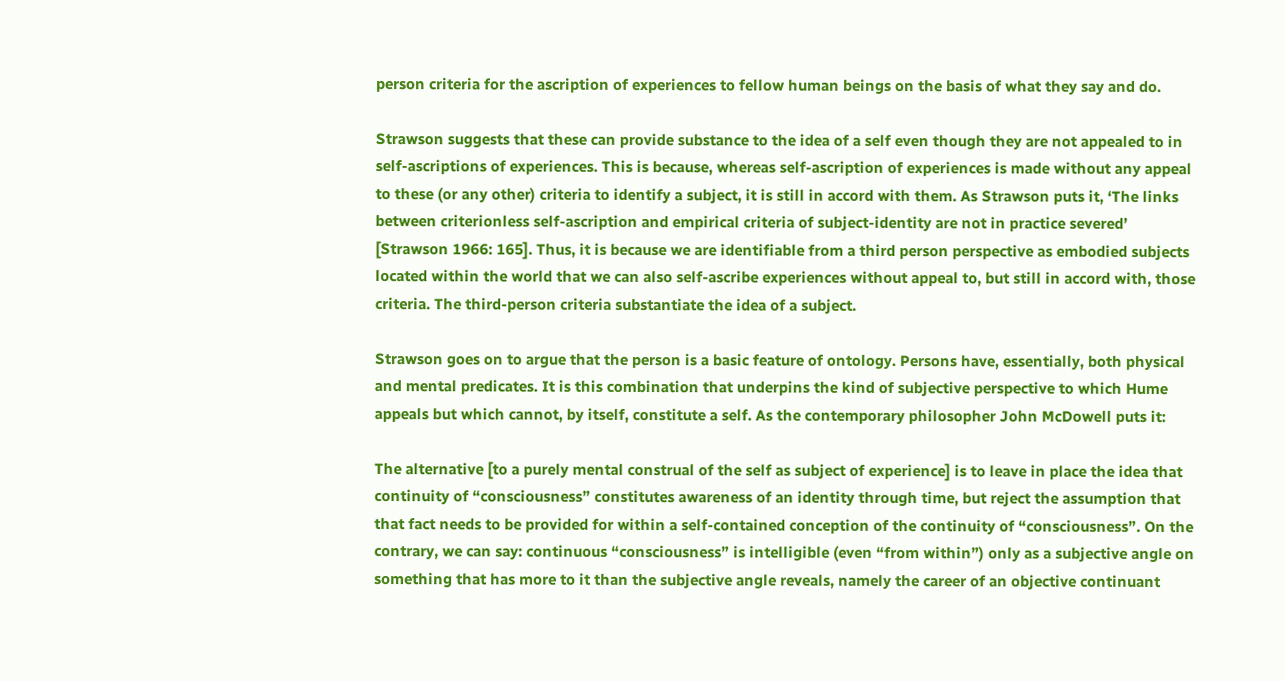person criteria for the ascription of experiences to fellow human beings on the basis of what they say and do.

Strawson suggests that these can provide substance to the idea of a self even though they are not appealed to in self-ascriptions of experiences. This is because, whereas self-ascription of experiences is made without any appeal to these (or any other) criteria to identify a subject, it is still in accord with them. As Strawson puts it, ‘The links between criterionless self-ascription and empirical criteria of subject-identity are not in practice severed’ [Strawson 1966: 165]. Thus, it is because we are identifiable from a third person perspective as embodied subjects located within the world that we can also self-ascribe experiences without appeal to, but still in accord with, those criteria. The third-person criteria substantiate the idea of a subject.

Strawson goes on to argue that the person is a basic feature of ontology. Persons have, essentially, both physical and mental predicates. It is this combination that underpins the kind of subjective perspective to which Hume appeals but which cannot, by itself, constitute a self. As the contemporary philosopher John McDowell puts it:

The alternative [to a purely mental construal of the self as subject of experience] is to leave in place the idea that continuity of “consciousness” constitutes awareness of an identity through time, but reject the assumption that that fact needs to be provided for within a self-contained conception of the continuity of “consciousness”. On the contrary, we can say: continuous “consciousness” is intelligible (even “from within”) only as a subjective angle on something that has more to it than the subjective angle reveals, namely the career of an objective continuant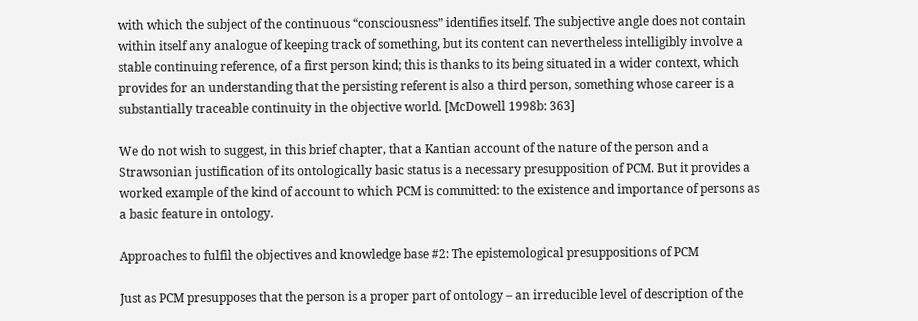with which the subject of the continuous “consciousness” identifies itself. The subjective angle does not contain within itself any analogue of keeping track of something, but its content can nevertheless intelligibly involve a stable continuing reference, of a first person kind; this is thanks to its being situated in a wider context, which provides for an understanding that the persisting referent is also a third person, something whose career is a substantially traceable continuity in the objective world. [McDowell 1998b: 363]

We do not wish to suggest, in this brief chapter, that a Kantian account of the nature of the person and a Strawsonian justification of its ontologically basic status is a necessary presupposition of PCM. But it provides a worked example of the kind of account to which PCM is committed: to the existence and importance of persons as a basic feature in ontology.

Approaches to fulfil the objectives and knowledge base #2: The epistemological presuppositions of PCM

Just as PCM presupposes that the person is a proper part of ontology – an irreducible level of description of the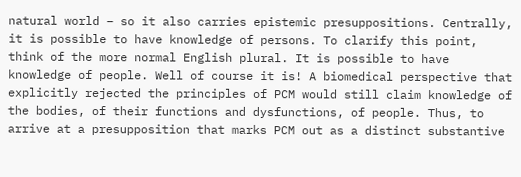natural world – so it also carries epistemic presuppositions. Centrally, it is possible to have knowledge of persons. To clarify this point, think of the more normal English plural. It is possible to have knowledge of people. Well of course it is! A biomedical perspective that explicitly rejected the principles of PCM would still claim knowledge of the bodies, of their functions and dysfunctions, of people. Thus, to arrive at a presupposition that marks PCM out as a distinct substantive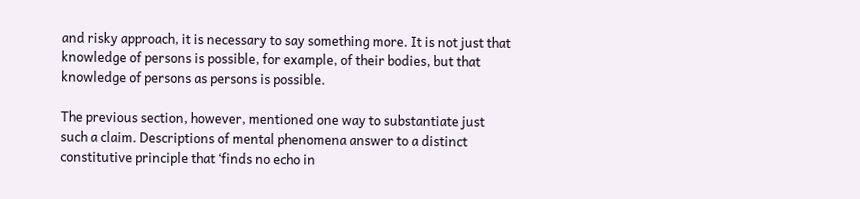and risky approach, it is necessary to say something more. It is not just that knowledge of persons is possible, for example, of their bodies, but that knowledge of persons as persons is possible.

The previous section, however, mentioned one way to substantiate just such a claim. Descriptions of mental phenomena answer to a distinct constitutive principle that ‘finds no echo in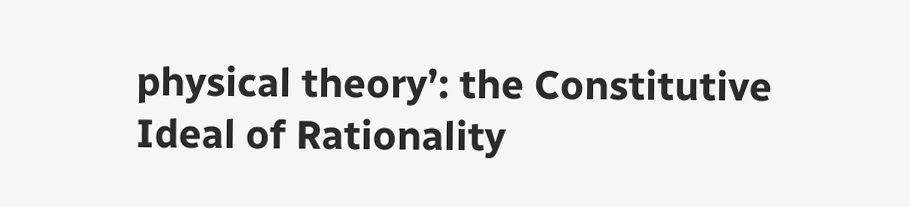physical theory’: the Constitutive Ideal of Rationality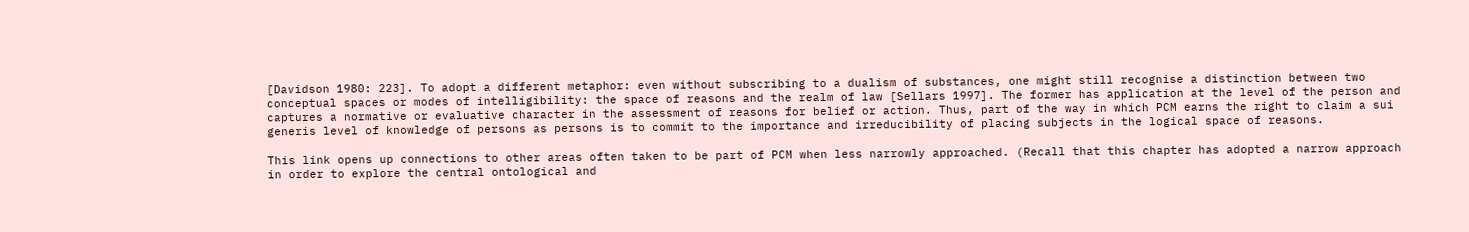[Davidson 1980: 223]. To adopt a different metaphor: even without subscribing to a dualism of substances, one might still recognise a distinction between two conceptual spaces or modes of intelligibility: the space of reasons and the realm of law [Sellars 1997]. The former has application at the level of the person and captures a normative or evaluative character in the assessment of reasons for belief or action. Thus, part of the way in which PCM earns the right to claim a sui generis level of knowledge of persons as persons is to commit to the importance and irreducibility of placing subjects in the logical space of reasons.

This link opens up connections to other areas often taken to be part of PCM when less narrowly approached. (Recall that this chapter has adopted a narrow approach in order to explore the central ontological and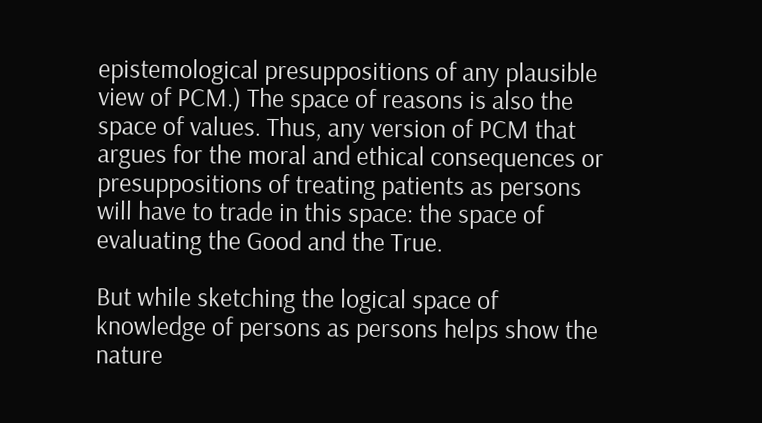epistemological presuppositions of any plausible view of PCM.) The space of reasons is also the space of values. Thus, any version of PCM that argues for the moral and ethical consequences or presuppositions of treating patients as persons will have to trade in this space: the space of evaluating the Good and the True.

But while sketching the logical space of knowledge of persons as persons helps show the nature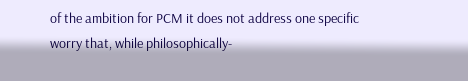of the ambition for PCM it does not address one specific worry that, while philosophically-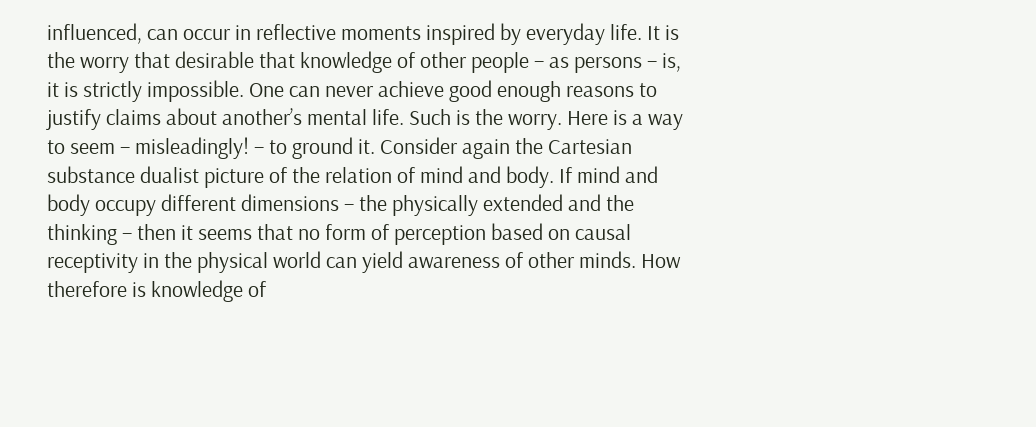influenced, can occur in reflective moments inspired by everyday life. It is the worry that desirable that knowledge of other people – as persons – is, it is strictly impossible. One can never achieve good enough reasons to justify claims about another’s mental life. Such is the worry. Here is a way to seem – misleadingly! – to ground it. Consider again the Cartesian substance dualist picture of the relation of mind and body. If mind and body occupy different dimensions – the physically extended and the thinking – then it seems that no form of perception based on causal receptivity in the physical world can yield awareness of other minds. How therefore is knowledge of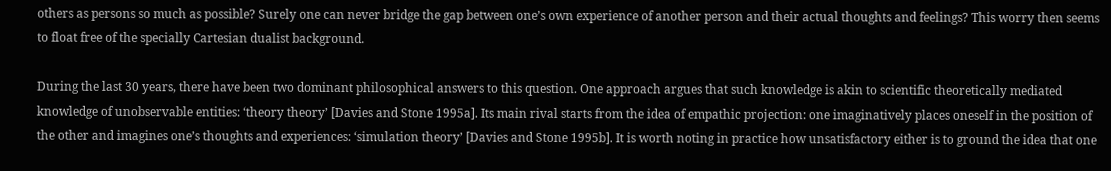others as persons so much as possible? Surely one can never bridge the gap between one’s own experience of another person and their actual thoughts and feelings? This worry then seems to float free of the specially Cartesian dualist background.

During the last 30 years, there have been two dominant philosophical answers to this question. One approach argues that such knowledge is akin to scientific theoretically mediated knowledge of unobservable entities: ‘theory theory’ [Davies and Stone 1995a]. Its main rival starts from the idea of empathic projection: one imaginatively places oneself in the position of the other and imagines one’s thoughts and experiences: ‘simulation theory’ [Davies and Stone 1995b]. It is worth noting in practice how unsatisfactory either is to ground the idea that one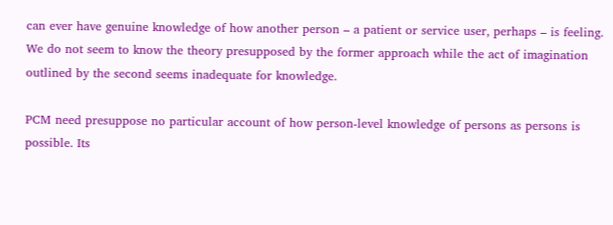can ever have genuine knowledge of how another person – a patient or service user, perhaps – is feeling. We do not seem to know the theory presupposed by the former approach while the act of imagination outlined by the second seems inadequate for knowledge.

PCM need presuppose no particular account of how person-level knowledge of persons as persons is possible. Its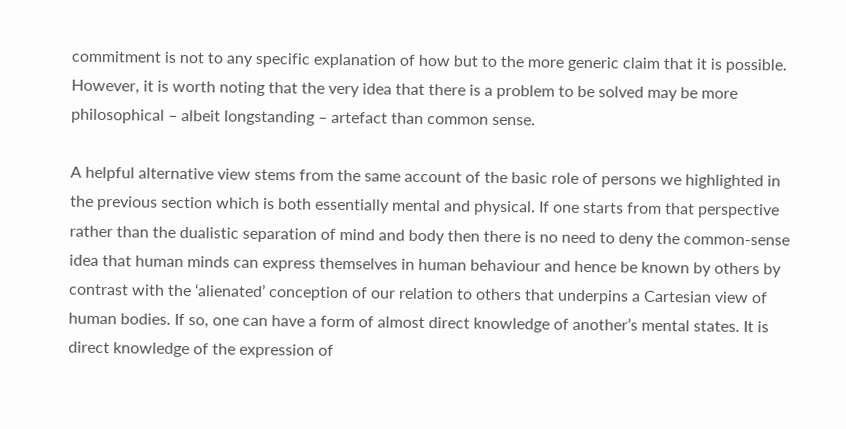commitment is not to any specific explanation of how but to the more generic claim that it is possible. However, it is worth noting that the very idea that there is a problem to be solved may be more philosophical – albeit longstanding – artefact than common sense.

A helpful alternative view stems from the same account of the basic role of persons we highlighted in the previous section which is both essentially mental and physical. If one starts from that perspective rather than the dualistic separation of mind and body then there is no need to deny the common-sense idea that human minds can express themselves in human behaviour and hence be known by others by contrast with the ‘alienated’ conception of our relation to others that underpins a Cartesian view of human bodies. If so, one can have a form of almost direct knowledge of another’s mental states. It is direct knowledge of the expression of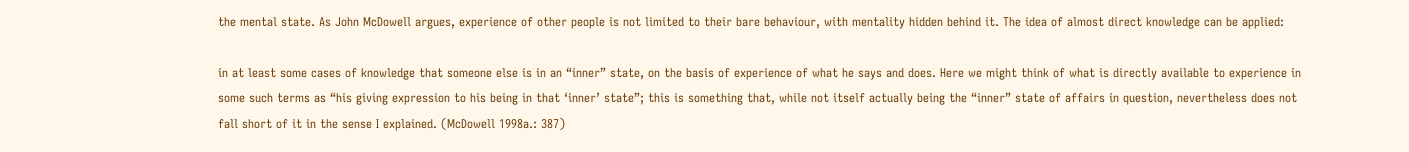the mental state. As John McDowell argues, experience of other people is not limited to their bare behaviour, with mentality hidden behind it. The idea of almost direct knowledge can be applied:

in at least some cases of knowledge that someone else is in an “inner” state, on the basis of experience of what he says and does. Here we might think of what is directly available to experience in some such terms as “his giving expression to his being in that ‘inner’ state”; this is something that, while not itself actually being the “inner” state of affairs in question, nevertheless does not fall short of it in the sense I explained. (McDowell 1998a.: 387)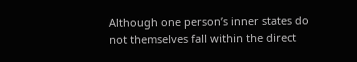Although one person’s inner states do not themselves fall within the direct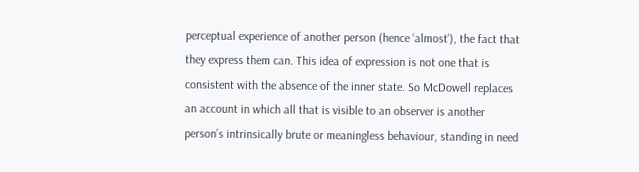perceptual experience of another person (hence ‘almost’), the fact that they express them can. This idea of expression is not one that is consistent with the absence of the inner state. So McDowell replaces an account in which all that is visible to an observer is another person’s intrinsically brute or meaningless behaviour, standing in need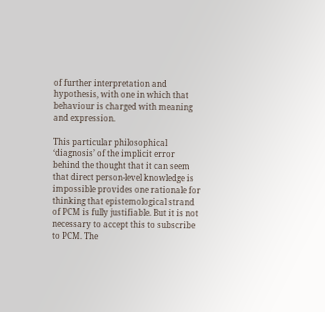of further interpretation and hypothesis, with one in which that behaviour is charged with meaning and expression.

This particular philosophical ‘diagnosis’ of the implicit error behind the thought that it can seem that direct person-level knowledge is impossible provides one rationale for thinking that epistemological strand of PCM is fully justifiable. But it is not necessary to accept this to subscribe to PCM. The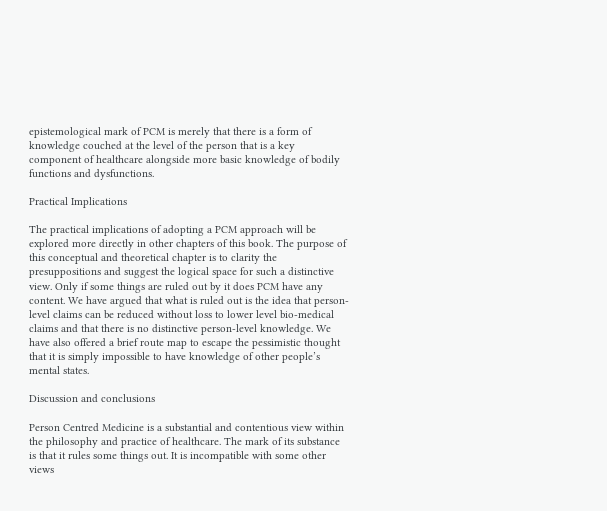epistemological mark of PCM is merely that there is a form of knowledge couched at the level of the person that is a key component of healthcare alongside more basic knowledge of bodily functions and dysfunctions.

Practical Implications

The practical implications of adopting a PCM approach will be explored more directly in other chapters of this book. The purpose of this conceptual and theoretical chapter is to clarity the presuppositions and suggest the logical space for such a distinctive view. Only if some things are ruled out by it does PCM have any content. We have argued that what is ruled out is the idea that person-level claims can be reduced without loss to lower level bio-medical claims and that there is no distinctive person-level knowledge. We have also offered a brief route map to escape the pessimistic thought that it is simply impossible to have knowledge of other people’s mental states.

Discussion and conclusions

Person Centred Medicine is a substantial and contentious view within the philosophy and practice of healthcare. The mark of its substance is that it rules some things out. It is incompatible with some other views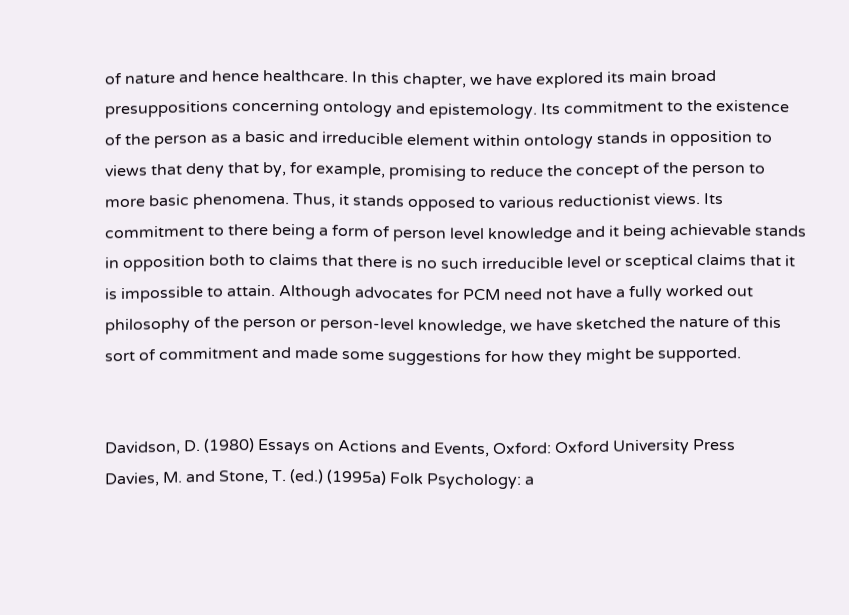of nature and hence healthcare. In this chapter, we have explored its main broad presuppositions concerning ontology and epistemology. Its commitment to the existence of the person as a basic and irreducible element within ontology stands in opposition to views that deny that by, for example, promising to reduce the concept of the person to more basic phenomena. Thus, it stands opposed to various reductionist views. Its commitment to there being a form of person level knowledge and it being achievable stands in opposition both to claims that there is no such irreducible level or sceptical claims that it is impossible to attain. Although advocates for PCM need not have a fully worked out philosophy of the person or person-level knowledge, we have sketched the nature of this sort of commitment and made some suggestions for how they might be supported.


Davidson, D. (1980) Essays on Actions and Events, Oxford: Oxford University Press
Davies, M. and Stone, T. (ed.) (1995a) Folk Psychology: a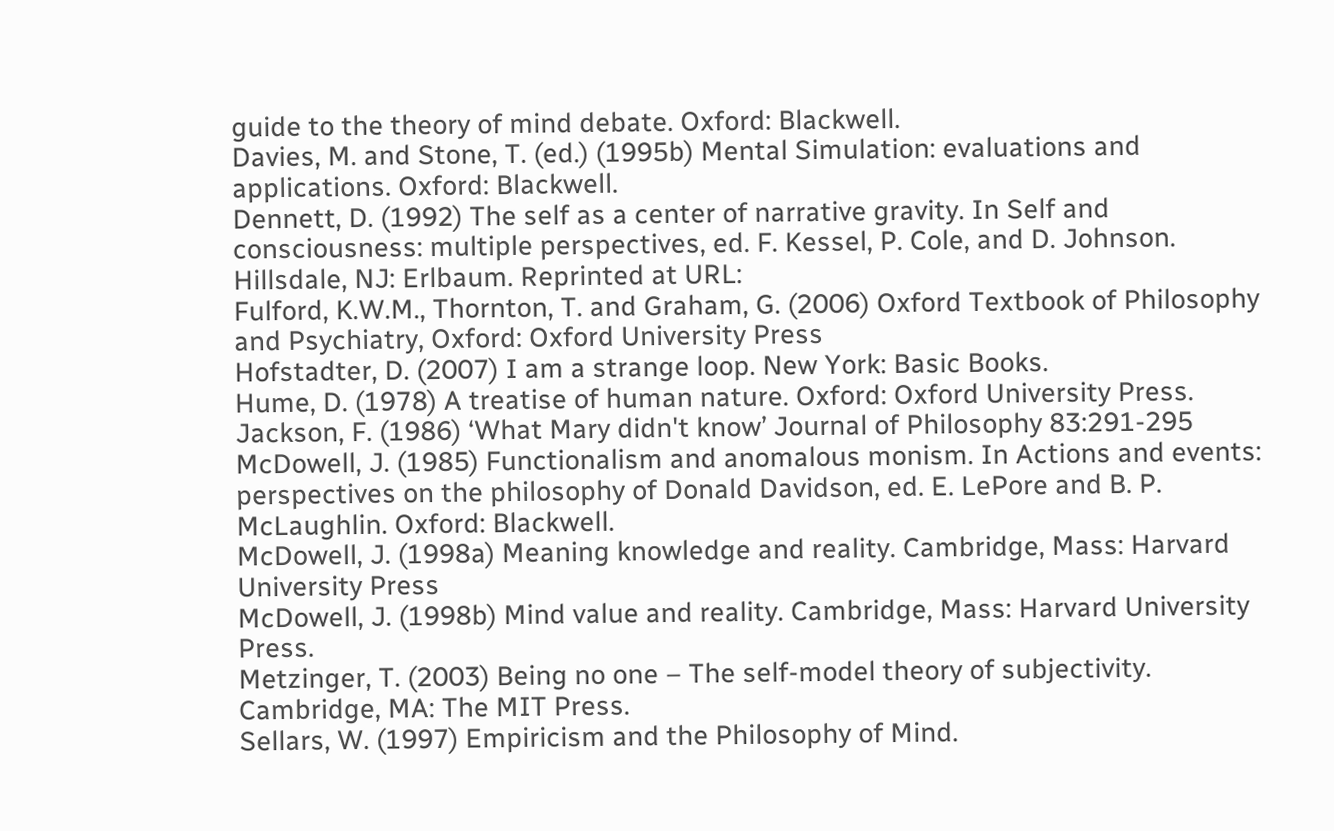guide to the theory of mind debate. Oxford: Blackwell.
Davies, M. and Stone, T. (ed.) (1995b) Mental Simulation: evaluations and applications. Oxford: Blackwell.
Dennett, D. (1992) The self as a center of narrative gravity. In Self and consciousness: multiple perspectives, ed. F. Kessel, P. Cole, and D. Johnson. Hillsdale, NJ: Erlbaum. Reprinted at URL:
Fulford, K.W.M., Thornton, T. and Graham, G. (2006) Oxford Textbook of Philosophy and Psychiatry, Oxford: Oxford University Press
Hofstadter, D. (2007) I am a strange loop. New York: Basic Books.
Hume, D. (1978) A treatise of human nature. Oxford: Oxford University Press.
Jackson, F. (1986) ‘What Mary didn't know’ Journal of Philosophy 83:291-295
McDowell, J. (1985) Functionalism and anomalous monism. In Actions and events: perspectives on the philosophy of Donald Davidson, ed. E. LePore and B. P. McLaughlin. Oxford: Blackwell.
McDowell, J. (1998a) Meaning knowledge and reality. Cambridge, Mass: Harvard University Press
McDowell, J. (1998b) Mind value and reality. Cambridge, Mass: Harvard University Press.
Metzinger, T. (2003) Being no one – The self-model theory of subjectivity. Cambridge, MA: The MIT Press.
Sellars, W. (1997) Empiricism and the Philosophy of Mind.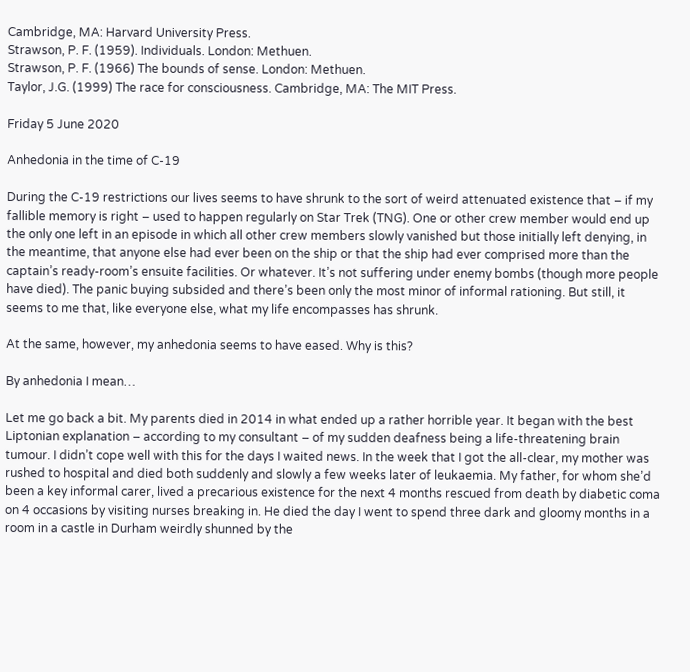Cambridge, MA: Harvard University Press.
Strawson, P. F. (1959). Individuals. London: Methuen.
Strawson, P. F. (1966) The bounds of sense. London: Methuen.
Taylor, J.G. (1999) The race for consciousness. Cambridge, MA: The MIT Press.

Friday 5 June 2020

Anhedonia in the time of C-19

During the C-19 restrictions our lives seems to have shrunk to the sort of weird attenuated existence that – if my fallible memory is right – used to happen regularly on Star Trek (TNG). One or other crew member would end up the only one left in an episode in which all other crew members slowly vanished but those initially left denying, in the meantime, that anyone else had ever been on the ship or that the ship had ever comprised more than the captain’s ready-room’s ensuite facilities. Or whatever. It’s not suffering under enemy bombs (though more people have died). The panic buying subsided and there’s been only the most minor of informal rationing. But still, it seems to me that, like everyone else, what my life encompasses has shrunk.

At the same, however, my anhedonia seems to have eased. Why is this?

By anhedonia I mean…

Let me go back a bit. My parents died in 2014 in what ended up a rather horrible year. It began with the best Liptonian explanation – according to my consultant – of my sudden deafness being a life-threatening brain tumour. I didn’t cope well with this for the days I waited news. In the week that I got the all-clear, my mother was rushed to hospital and died both suddenly and slowly a few weeks later of leukaemia. My father, for whom she’d been a key informal carer, lived a precarious existence for the next 4 months rescued from death by diabetic coma on 4 occasions by visiting nurses breaking in. He died the day I went to spend three dark and gloomy months in a room in a castle in Durham weirdly shunned by the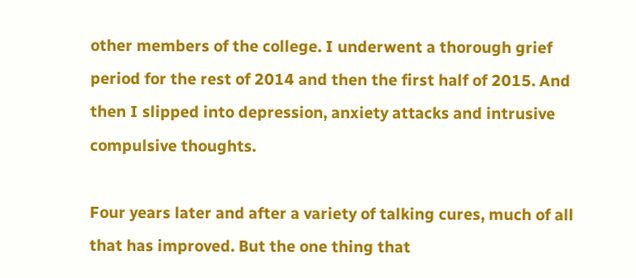other members of the college. I underwent a thorough grief period for the rest of 2014 and then the first half of 2015. And then I slipped into depression, anxiety attacks and intrusive compulsive thoughts.

Four years later and after a variety of talking cures, much of all that has improved. But the one thing that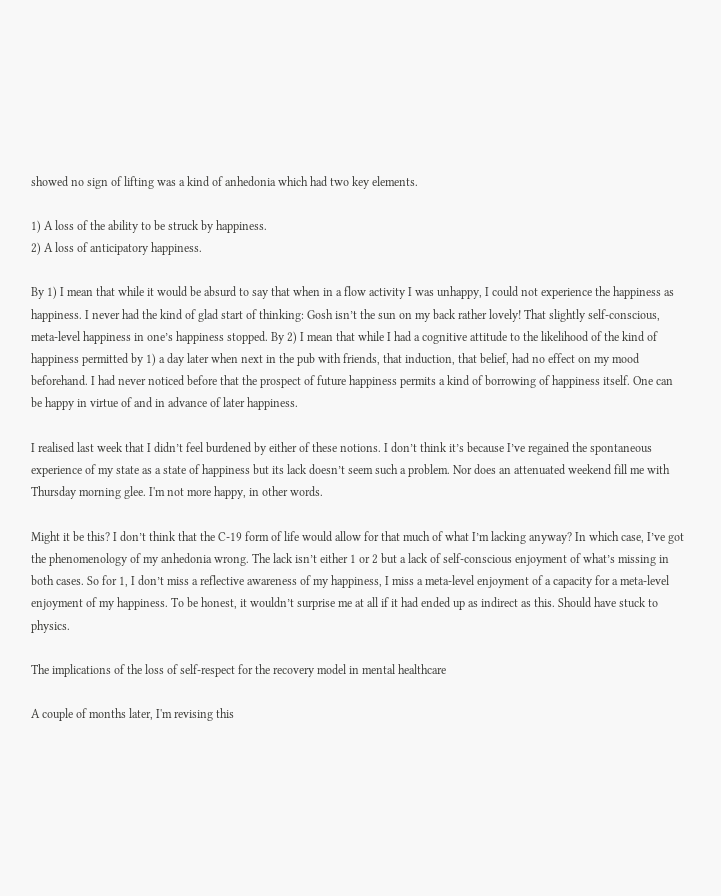showed no sign of lifting was a kind of anhedonia which had two key elements.

1) A loss of the ability to be struck by happiness.
2) A loss of anticipatory happiness.

By 1) I mean that while it would be absurd to say that when in a flow activity I was unhappy, I could not experience the happiness as happiness. I never had the kind of glad start of thinking: Gosh isn’t the sun on my back rather lovely! That slightly self-conscious, meta-level happiness in one’s happiness stopped. By 2) I mean that while I had a cognitive attitude to the likelihood of the kind of happiness permitted by 1) a day later when next in the pub with friends, that induction, that belief, had no effect on my mood beforehand. I had never noticed before that the prospect of future happiness permits a kind of borrowing of happiness itself. One can be happy in virtue of and in advance of later happiness.

I realised last week that I didn’t feel burdened by either of these notions. I don’t think it’s because I’ve regained the spontaneous experience of my state as a state of happiness but its lack doesn’t seem such a problem. Nor does an attenuated weekend fill me with Thursday morning glee. I'm not more happy, in other words.

Might it be this? I don’t think that the C-19 form of life would allow for that much of what I’m lacking anyway? In which case, I’ve got the phenomenology of my anhedonia wrong. The lack isn’t either 1 or 2 but a lack of self-conscious enjoyment of what’s missing in both cases. So for 1, I don’t miss a reflective awareness of my happiness, I miss a meta-level enjoyment of a capacity for a meta-level enjoyment of my happiness. To be honest, it wouldn’t surprise me at all if it had ended up as indirect as this. Should have stuck to physics.

The implications of the loss of self-respect for the recovery model in mental healthcare

A couple of months later, I'm revising this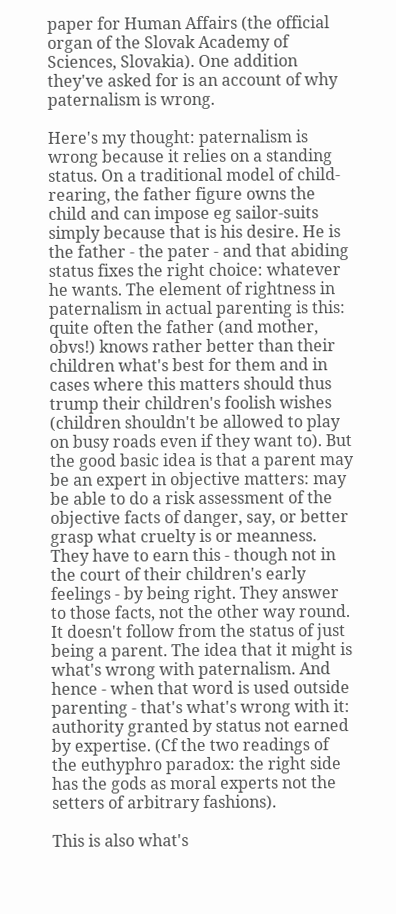paper for Human Affairs (the official organ of the Slovak Academy of Sciences, Slovakia). One addition they've asked for is an account of why paternalism is wrong.

Here's my thought: paternalism is wrong because it relies on a standing status. On a traditional model of child-rearing, the father figure owns the child and can impose eg sailor-suits simply because that is his desire. He is the father - the pater - and that abiding status fixes the right choice: whatever he wants. The element of rightness in paternalism in actual parenting is this: quite often the father (and mother, obvs!) knows rather better than their children what's best for them and in cases where this matters should thus trump their children's foolish wishes (children shouldn't be allowed to play on busy roads even if they want to). But the good basic idea is that a parent may be an expert in objective matters: may be able to do a risk assessment of the objective facts of danger, say, or better grasp what cruelty is or meanness. They have to earn this - though not in the court of their children's early feelings - by being right. They answer to those facts, not the other way round. It doesn't follow from the status of just being a parent. The idea that it might is what's wrong with paternalism. And hence - when that word is used outside parenting - that's what's wrong with it: authority granted by status not earned by expertise. (Cf the two readings of the euthyphro paradox: the right side has the gods as moral experts not the setters of arbitrary fashions).

This is also what's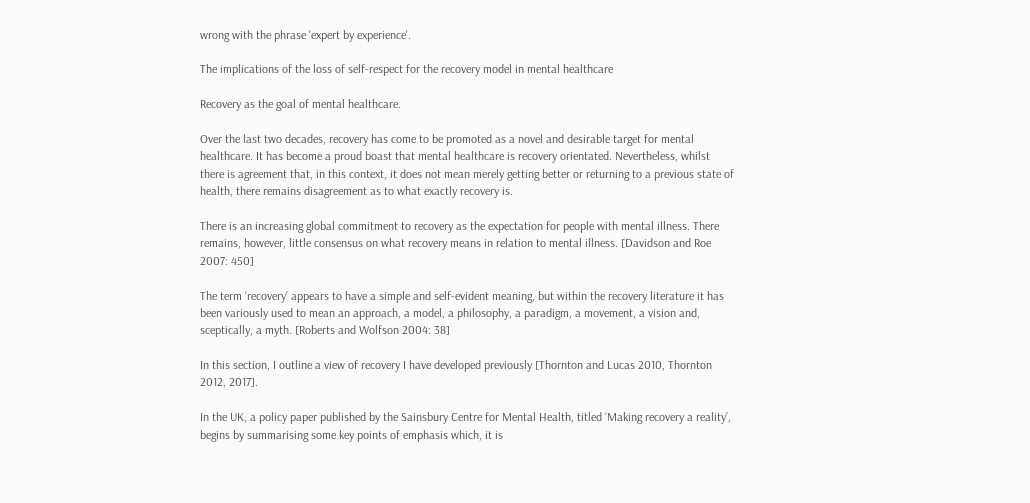wrong with the phrase 'expert by experience'.

The implications of the loss of self-respect for the recovery model in mental healthcare

Recovery as the goal of mental healthcare.

Over the last two decades, recovery has come to be promoted as a novel and desirable target for mental healthcare. It has become a proud boast that mental healthcare is recovery orientated. Nevertheless, whilst there is agreement that, in this context, it does not mean merely getting better or returning to a previous state of health, there remains disagreement as to what exactly recovery is.

There is an increasing global commitment to recovery as the expectation for people with mental illness. There remains, however, little consensus on what recovery means in relation to mental illness. [Davidson and Roe 2007: 450]

The term ‘recovery’ appears to have a simple and self-evident meaning, but within the recovery literature it has been variously used to mean an approach, a model, a philosophy, a paradigm, a movement, a vision and, sceptically, a myth. [Roberts and Wolfson 2004: 38]

In this section, I outline a view of recovery I have developed previously [Thornton and Lucas 2010, Thornton 2012, 2017].

In the UK, a policy paper published by the Sainsbury Centre for Mental Health, titled ‘Making recovery a reality’, begins by summarising some key points of emphasis which, it is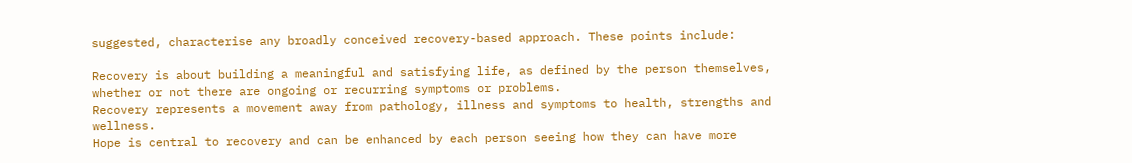suggested, characterise any broadly conceived recovery-based approach. These points include:

Recovery is about building a meaningful and satisfying life, as defined by the person themselves, whether or not there are ongoing or recurring symptoms or problems.
Recovery represents a movement away from pathology, illness and symptoms to health, strengths and wellness.
Hope is central to recovery and can be enhanced by each person seeing how they can have more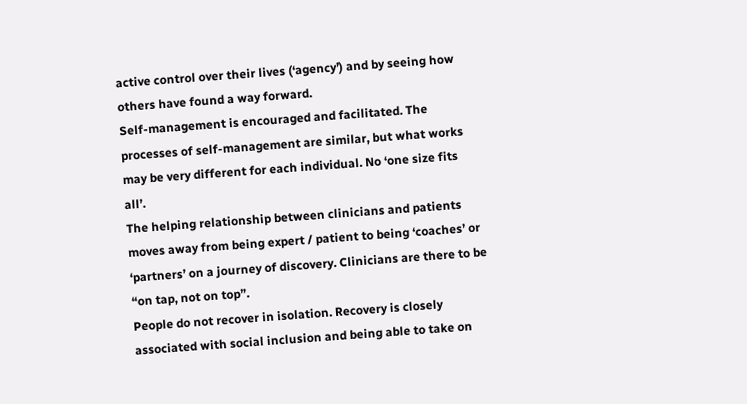active control over their lives (‘agency’) and by seeing how others have found a way forward.
Self-management is encouraged and facilitated. The processes of self-management are similar, but what works may be very different for each individual. No ‘one size fits all’.
The helping relationship between clinicians and patients moves away from being expert / patient to being ‘coaches’ or ‘partners’ on a journey of discovery. Clinicians are there to be “on tap, not on top”.
People do not recover in isolation. Recovery is closely associated with social inclusion and being able to take on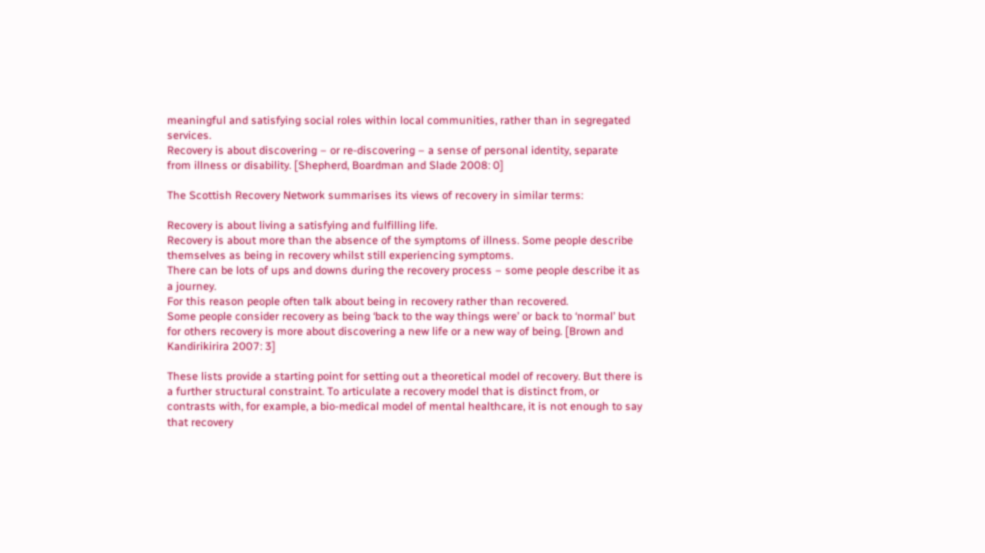meaningful and satisfying social roles within local communities, rather than in segregated services.
Recovery is about discovering – or re-discovering – a sense of personal identity, separate from illness or disability. [Shepherd, Boardman and Slade 2008: 0]

The Scottish Recovery Network summarises its views of recovery in similar terms:

Recovery is about living a satisfying and fulfilling life.
Recovery is about more than the absence of the symptoms of illness. Some people describe themselves as being in recovery whilst still experiencing symptoms.
There can be lots of ups and downs during the recovery process – some people describe it as a journey.
For this reason people often talk about being in recovery rather than recovered.
Some people consider recovery as being ‘back to the way things were’ or back to ‘normal’ but for others recovery is more about discovering a new life or a new way of being. [Brown and Kandirikirira 2007: 3]

These lists provide a starting point for setting out a theoretical model of recovery. But there is a further structural constraint. To articulate a recovery model that is distinct from, or contrasts with, for example, a bio-medical model of mental healthcare, it is not enough to say that recovery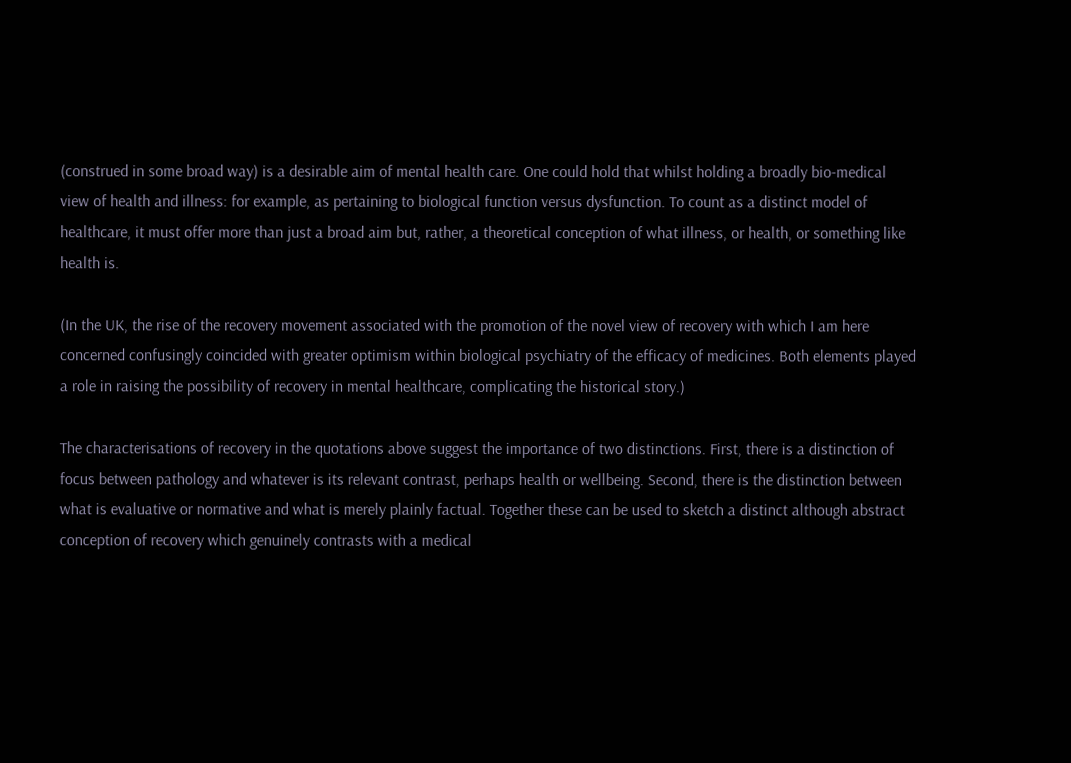(construed in some broad way) is a desirable aim of mental health care. One could hold that whilst holding a broadly bio-medical view of health and illness: for example, as pertaining to biological function versus dysfunction. To count as a distinct model of healthcare, it must offer more than just a broad aim but, rather, a theoretical conception of what illness, or health, or something like health is.

(In the UK, the rise of the recovery movement associated with the promotion of the novel view of recovery with which I am here concerned confusingly coincided with greater optimism within biological psychiatry of the efficacy of medicines. Both elements played a role in raising the possibility of recovery in mental healthcare, complicating the historical story.)

The characterisations of recovery in the quotations above suggest the importance of two distinctions. First, there is a distinction of focus between pathology and whatever is its relevant contrast, perhaps health or wellbeing. Second, there is the distinction between what is evaluative or normative and what is merely plainly factual. Together these can be used to sketch a distinct although abstract conception of recovery which genuinely contrasts with a medical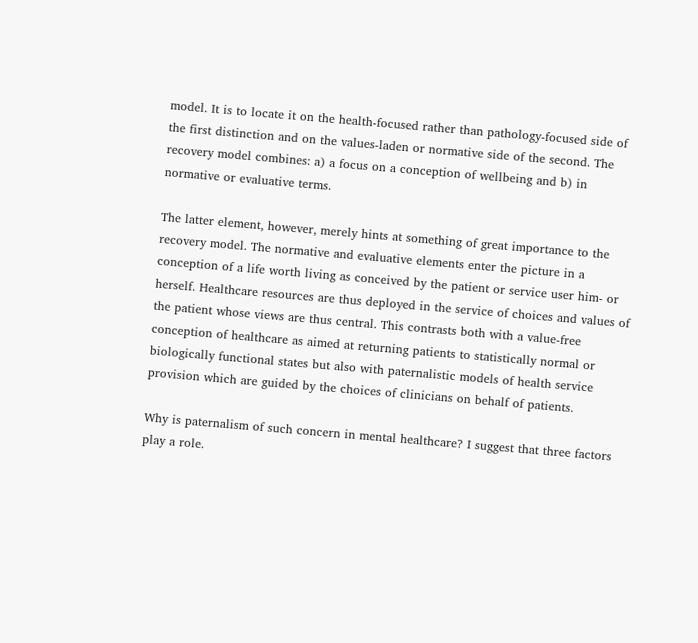model. It is to locate it on the health-focused rather than pathology-focused side of the first distinction and on the values-laden or normative side of the second. The recovery model combines: a) a focus on a conception of wellbeing and b) in normative or evaluative terms.

The latter element, however, merely hints at something of great importance to the recovery model. The normative and evaluative elements enter the picture in a conception of a life worth living as conceived by the patient or service user him- or herself. Healthcare resources are thus deployed in the service of choices and values of the patient whose views are thus central. This contrasts both with a value-free conception of healthcare as aimed at returning patients to statistically normal or biologically functional states but also with paternalistic models of health service provision which are guided by the choices of clinicians on behalf of patients.

Why is paternalism of such concern in mental healthcare? I suggest that three factors play a role.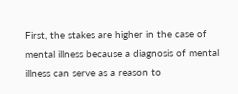First, the stakes are higher in the case of mental illness because a diagnosis of mental illness can serve as a reason to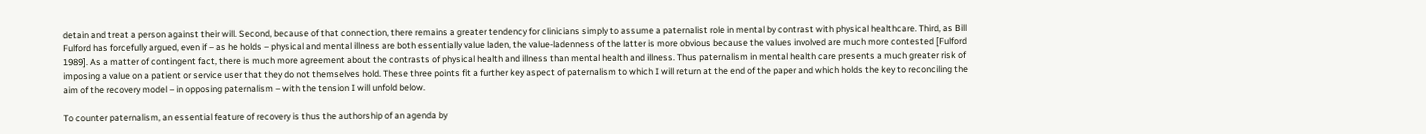detain and treat a person against their will. Second, because of that connection, there remains a greater tendency for clinicians simply to assume a paternalist role in mental by contrast with physical healthcare. Third, as Bill Fulford has forcefully argued, even if – as he holds – physical and mental illness are both essentially value laden, the value-ladenness of the latter is more obvious because the values involved are much more contested [Fulford 1989]. As a matter of contingent fact, there is much more agreement about the contrasts of physical health and illness than mental health and illness. Thus paternalism in mental health care presents a much greater risk of imposing a value on a patient or service user that they do not themselves hold. These three points fit a further key aspect of paternalism to which I will return at the end of the paper and which holds the key to reconciling the aim of the recovery model – in opposing paternalism – with the tension I will unfold below.

To counter paternalism, an essential feature of recovery is thus the authorship of an agenda by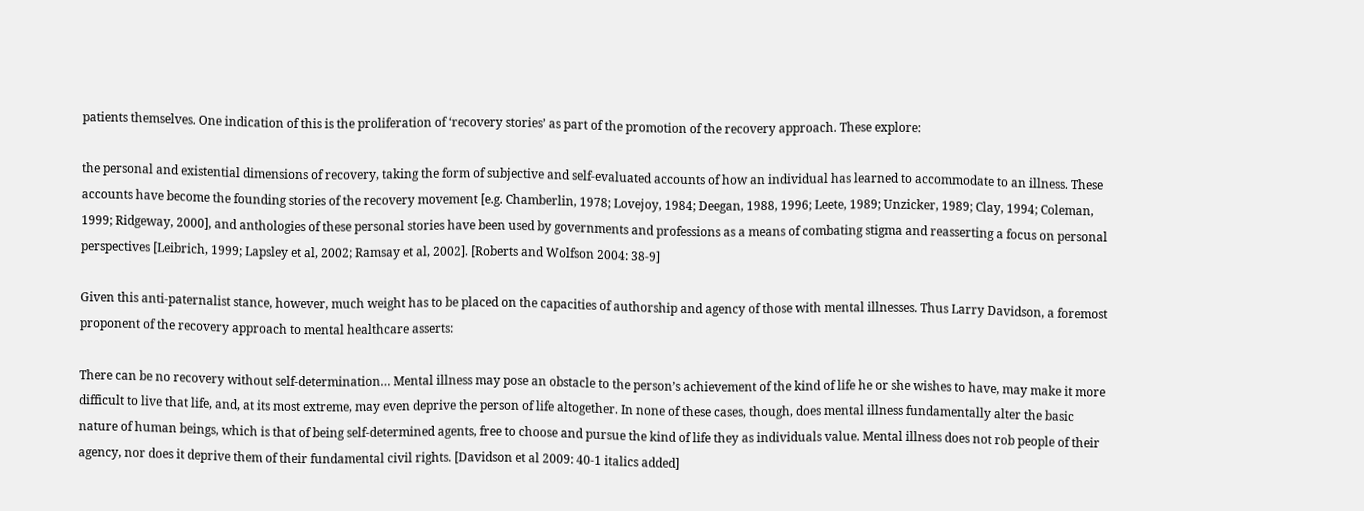patients themselves. One indication of this is the proliferation of ‘recovery stories’ as part of the promotion of the recovery approach. These explore:

the personal and existential dimensions of recovery, taking the form of subjective and self-evaluated accounts of how an individual has learned to accommodate to an illness. These accounts have become the founding stories of the recovery movement [e.g. Chamberlin, 1978; Lovejoy, 1984; Deegan, 1988, 1996; Leete, 1989; Unzicker, 1989; Clay, 1994; Coleman, 1999; Ridgeway, 2000], and anthologies of these personal stories have been used by governments and professions as a means of combating stigma and reasserting a focus on personal perspectives [Leibrich, 1999; Lapsley et al, 2002; Ramsay et al, 2002]. [Roberts and Wolfson 2004: 38-9]

Given this anti-paternalist stance, however, much weight has to be placed on the capacities of authorship and agency of those with mental illnesses. Thus Larry Davidson, a foremost proponent of the recovery approach to mental healthcare asserts:

There can be no recovery without self-determination… Mental illness may pose an obstacle to the person’s achievement of the kind of life he or she wishes to have, may make it more difficult to live that life, and, at its most extreme, may even deprive the person of life altogether. In none of these cases, though, does mental illness fundamentally alter the basic nature of human beings, which is that of being self-determined agents, free to choose and pursue the kind of life they as individuals value. Mental illness does not rob people of their agency, nor does it deprive them of their fundamental civil rights. [Davidson et al 2009: 40-1 italics added]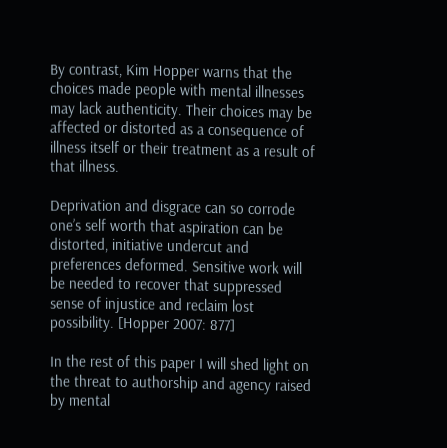By contrast, Kim Hopper warns that the choices made people with mental illnesses may lack authenticity. Their choices may be affected or distorted as a consequence of illness itself or their treatment as a result of that illness.

Deprivation and disgrace can so corrode one’s self worth that aspiration can be distorted, initiative undercut and preferences deformed. Sensitive work will be needed to recover that suppressed sense of injustice and reclaim lost possibility. [Hopper 2007: 877]

In the rest of this paper I will shed light on the threat to authorship and agency raised by mental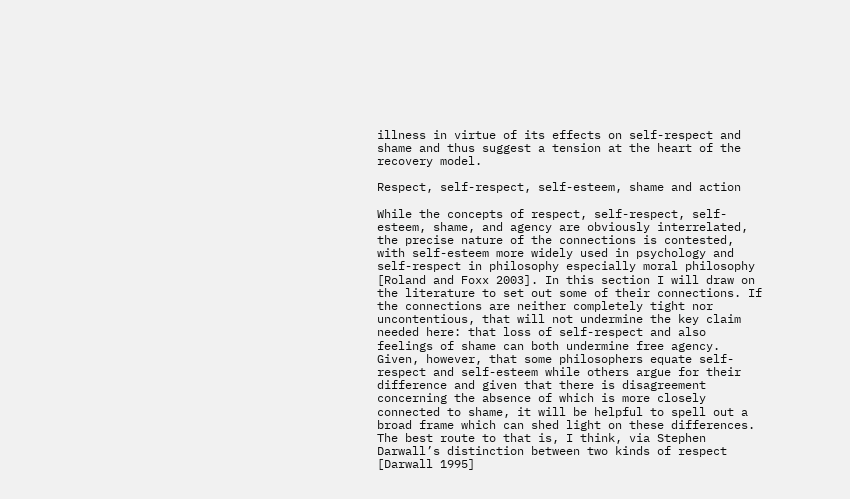illness in virtue of its effects on self-respect and shame and thus suggest a tension at the heart of the recovery model.

Respect, self-respect, self-esteem, shame and action

While the concepts of respect, self-respect, self-esteem, shame, and agency are obviously interrelated, the precise nature of the connections is contested, with self-esteem more widely used in psychology and self-respect in philosophy especially moral philosophy [Roland and Foxx 2003]. In this section I will draw on the literature to set out some of their connections. If the connections are neither completely tight nor uncontentious, that will not undermine the key claim needed here: that loss of self-respect and also feelings of shame can both undermine free agency. Given, however, that some philosophers equate self-respect and self-esteem while others argue for their difference and given that there is disagreement concerning the absence of which is more closely connected to shame, it will be helpful to spell out a broad frame which can shed light on these differences. The best route to that is, I think, via Stephen Darwall’s distinction between two kinds of respect [Darwall 1995]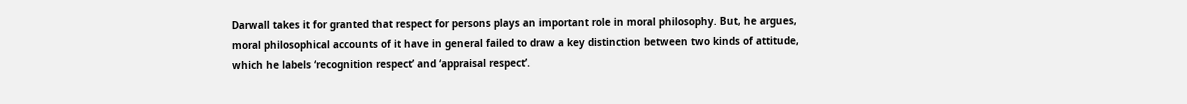Darwall takes it for granted that respect for persons plays an important role in moral philosophy. But, he argues, moral philosophical accounts of it have in general failed to draw a key distinction between two kinds of attitude, which he labels ‘recognition respect’ and ‘appraisal respect’.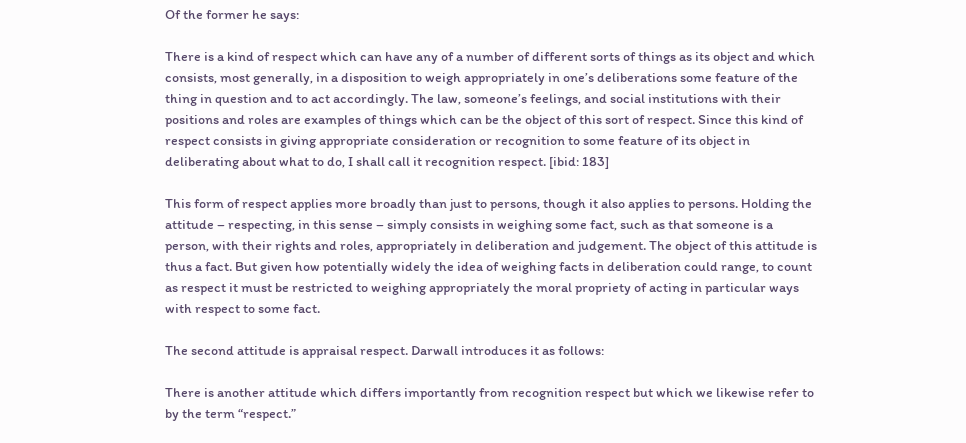Of the former he says:

There is a kind of respect which can have any of a number of different sorts of things as its object and which consists, most generally, in a disposition to weigh appropriately in one’s deliberations some feature of the thing in question and to act accordingly. The law, someone’s feelings, and social institutions with their positions and roles are examples of things which can be the object of this sort of respect. Since this kind of respect consists in giving appropriate consideration or recognition to some feature of its object in deliberating about what to do, I shall call it recognition respect. [ibid: 183]

This form of respect applies more broadly than just to persons, though it also applies to persons. Holding the attitude – respecting, in this sense – simply consists in weighing some fact, such as that someone is a person, with their rights and roles, appropriately in deliberation and judgement. The object of this attitude is thus a fact. But given how potentially widely the idea of weighing facts in deliberation could range, to count as respect it must be restricted to weighing appropriately the moral propriety of acting in particular ways with respect to some fact.

The second attitude is appraisal respect. Darwall introduces it as follows:

There is another attitude which differs importantly from recognition respect but which we likewise refer to by the term “respect.”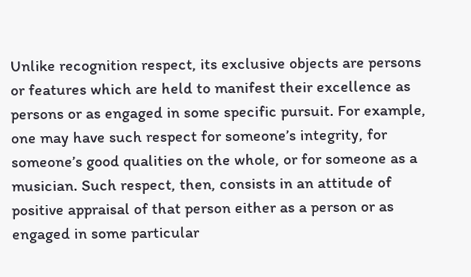Unlike recognition respect, its exclusive objects are persons or features which are held to manifest their excellence as persons or as engaged in some specific pursuit. For example, one may have such respect for someone’s integrity, for someone’s good qualities on the whole, or for someone as a musician. Such respect, then, consists in an attitude of positive appraisal of that person either as a person or as engaged in some particular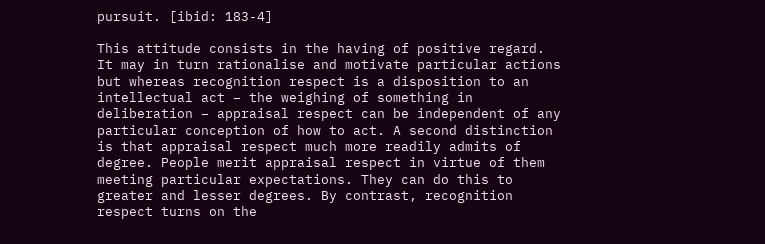pursuit. [ibid: 183-4]

This attitude consists in the having of positive regard. It may in turn rationalise and motivate particular actions but whereas recognition respect is a disposition to an intellectual act – the weighing of something in deliberation – appraisal respect can be independent of any particular conception of how to act. A second distinction is that appraisal respect much more readily admits of degree. People merit appraisal respect in virtue of them meeting particular expectations. They can do this to greater and lesser degrees. By contrast, recognition respect turns on the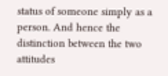status of someone simply as a person. And hence the distinction between the two attitudes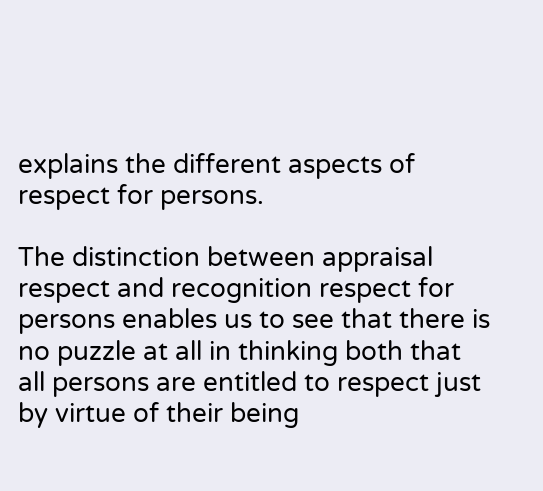explains the different aspects of respect for persons.

The distinction between appraisal respect and recognition respect for persons enables us to see that there is no puzzle at all in thinking both that all persons are entitled to respect just by virtue of their being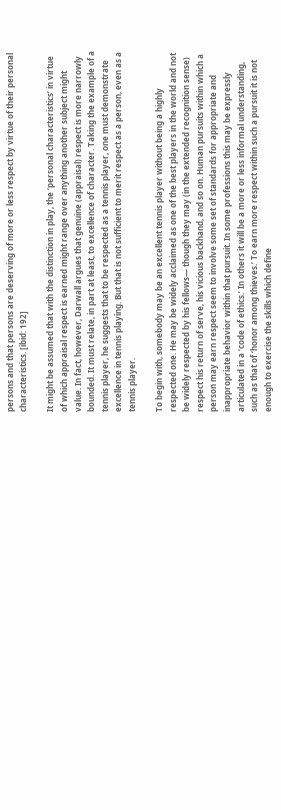persons and that persons are deserving of more or less respect by virtue of their personal characteristics. [ibid: 192]

It might be assumed that with the distinction in play, the ‘personal characteristics’ in virtue of which appraisal respect is earned might range over anything another subject might value. In fact, however, Darwall argues that genuine (appraisal) respect is more narrowly bounded. It must relate, in part at least, to excellence of character. Taking the example of a tennis player, he suggests that to be respected as a tennis player, one must demonstrate excellence in tennis playing. But that is not sufficient to merit respect as a person, even as a tennis player.

To begin with, somebody may be an excellent tennis player without being a highly respected one. He may be widely acclaimed as one of the best players in the world and not be widely respected by his fellows— though they may (in the extended recognition sense) respect his return of serve, his vicious backhand, and so on. Human pursuits within which a person may earn respect seem to involve some set of standards for appropriate and inappropriate behavior within that pursuit. In some professions this may be expressly articulated in a ‘code of ethics.’ In others it will be a more or less informal understanding, such as that of ‘honor among thieves.’ To earn more respect within such a pursuit it is not enough to exercise the skills which define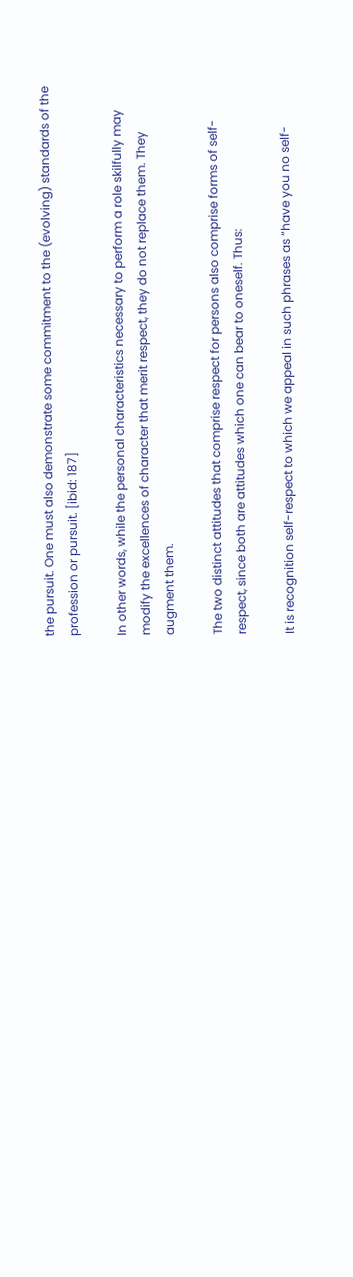the pursuit. One must also demonstrate some commitment to the (evolving) standards of the profession or pursuit. [ibid: 187]

In other words, while the personal characteristics necessary to perform a role skilfully may modify the excellences of character that merit respect, they do not replace them. They augment them.

The two distinct attitudes that comprise respect for persons also comprise forms of self-respect, since both are attitudes which one can bear to oneself. Thus:

It is recognition self-respect to which we appeal in such phrases as “have you no self-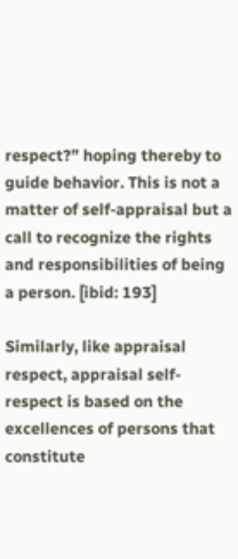respect?” hoping thereby to guide behavior. This is not a matter of self-appraisal but a call to recognize the rights and responsibilities of being a person. [ibid: 193]

Similarly, like appraisal respect, appraisal self-respect is based on the excellences of persons that constitute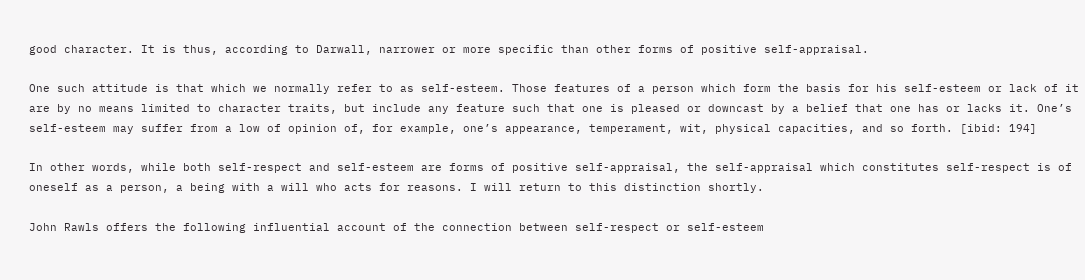good character. It is thus, according to Darwall, narrower or more specific than other forms of positive self-appraisal.

One such attitude is that which we normally refer to as self-esteem. Those features of a person which form the basis for his self-esteem or lack of it are by no means limited to character traits, but include any feature such that one is pleased or downcast by a belief that one has or lacks it. One’s self-esteem may suffer from a low of opinion of, for example, one’s appearance, temperament, wit, physical capacities, and so forth. [ibid: 194]

In other words, while both self-respect and self-esteem are forms of positive self-appraisal, the self-appraisal which constitutes self-respect is of oneself as a person, a being with a will who acts for reasons. I will return to this distinction shortly.

John Rawls offers the following influential account of the connection between self-respect or self-esteem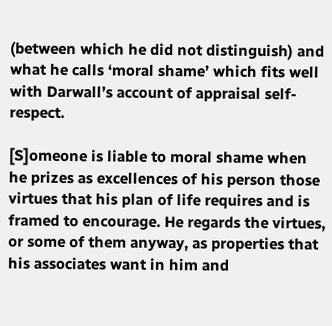(between which he did not distinguish) and what he calls ‘moral shame’ which fits well with Darwall’s account of appraisal self-respect.

[S]omeone is liable to moral shame when he prizes as excellences of his person those virtues that his plan of life requires and is framed to encourage. He regards the virtues, or some of them anyway, as properties that his associates want in him and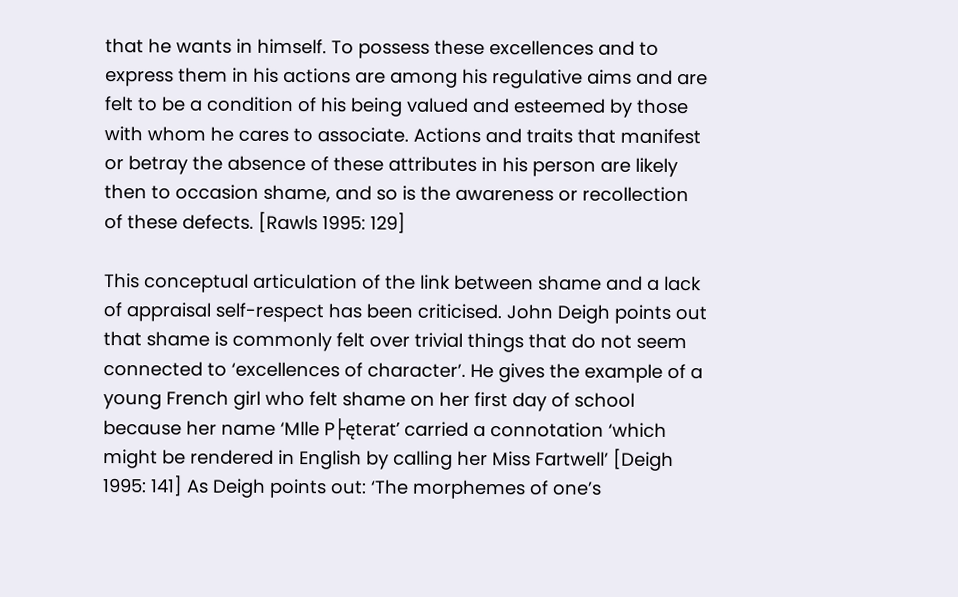that he wants in himself. To possess these excellences and to express them in his actions are among his regulative aims and are felt to be a condition of his being valued and esteemed by those with whom he cares to associate. Actions and traits that manifest or betray the absence of these attributes in his person are likely then to occasion shame, and so is the awareness or recollection of these defects. [Rawls 1995: 129]

This conceptual articulation of the link between shame and a lack of appraisal self-respect has been criticised. John Deigh points out that shame is commonly felt over trivial things that do not seem connected to ‘excellences of character’. He gives the example of a young French girl who felt shame on her first day of school because her name ‘Mlle P├ęterat’ carried a connotation ‘which might be rendered in English by calling her Miss Fartwell’ [Deigh 1995: 141] As Deigh points out: ‘The morphemes of one’s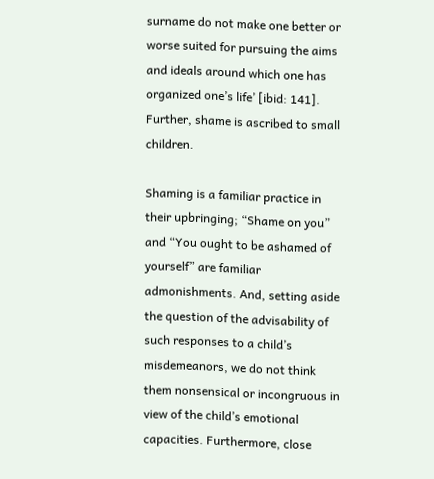surname do not make one better or worse suited for pursuing the aims and ideals around which one has organized one’s life’ [ibid: 141]. Further, shame is ascribed to small children.

Shaming is a familiar practice in their upbringing; “Shame on you” and “You ought to be ashamed of yourself” are familiar admonishments. And, setting aside the question of the advisability of such responses to a child’s misdemeanors, we do not think them nonsensical or incongruous in view of the child’s emotional capacities. Furthermore, close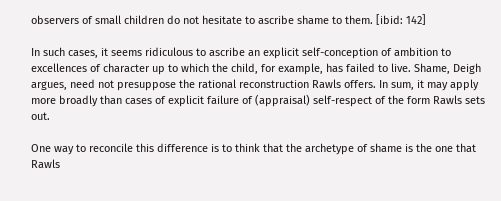observers of small children do not hesitate to ascribe shame to them. [ibid: 142]

In such cases, it seems ridiculous to ascribe an explicit self-conception of ambition to excellences of character up to which the child, for example, has failed to live. Shame, Deigh argues, need not presuppose the rational reconstruction Rawls offers. In sum, it may apply more broadly than cases of explicit failure of (appraisal) self-respect of the form Rawls sets out.

One way to reconcile this difference is to think that the archetype of shame is the one that Rawls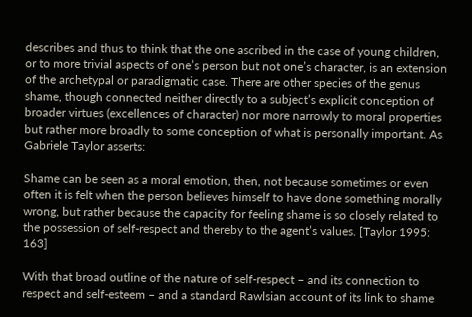describes and thus to think that the one ascribed in the case of young children, or to more trivial aspects of one’s person but not one’s character, is an extension of the archetypal or paradigmatic case. There are other species of the genus shame, though connected neither directly to a subject’s explicit conception of broader virtues (excellences of character) nor more narrowly to moral properties but rather more broadly to some conception of what is personally important. As Gabriele Taylor asserts:

Shame can be seen as a moral emotion, then, not because sometimes or even often it is felt when the person believes himself to have done something morally wrong, but rather because the capacity for feeling shame is so closely related to the possession of self-respect and thereby to the agent’s values. [Taylor 1995: 163]

With that broad outline of the nature of self-respect – and its connection to respect and self-esteem – and a standard Rawlsian account of its link to shame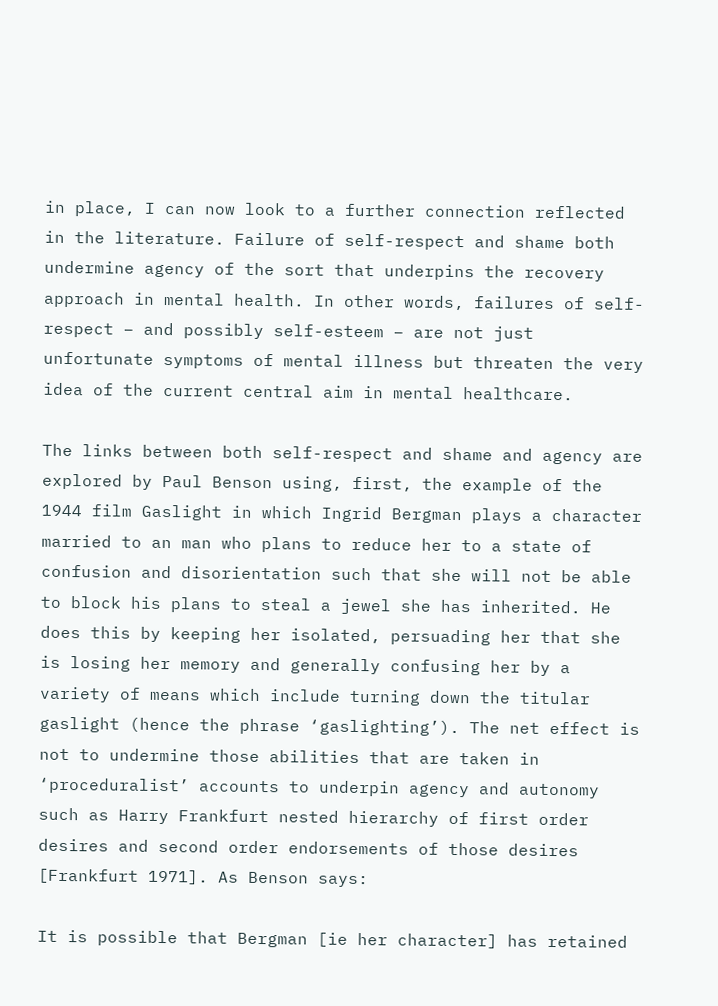in place, I can now look to a further connection reflected in the literature. Failure of self-respect and shame both undermine agency of the sort that underpins the recovery approach in mental health. In other words, failures of self-respect – and possibly self-esteem – are not just unfortunate symptoms of mental illness but threaten the very idea of the current central aim in mental healthcare.

The links between both self-respect and shame and agency are explored by Paul Benson using, first, the example of the 1944 film Gaslight in which Ingrid Bergman plays a character married to an man who plans to reduce her to a state of confusion and disorientation such that she will not be able to block his plans to steal a jewel she has inherited. He does this by keeping her isolated, persuading her that she is losing her memory and generally confusing her by a variety of means which include turning down the titular gaslight (hence the phrase ‘gaslighting’). The net effect is not to undermine those abilities that are taken in ‘proceduralist’ accounts to underpin agency and autonomy such as Harry Frankfurt nested hierarchy of first order desires and second order endorsements of those desires [Frankfurt 1971]. As Benson says:

It is possible that Bergman [ie her character] has retained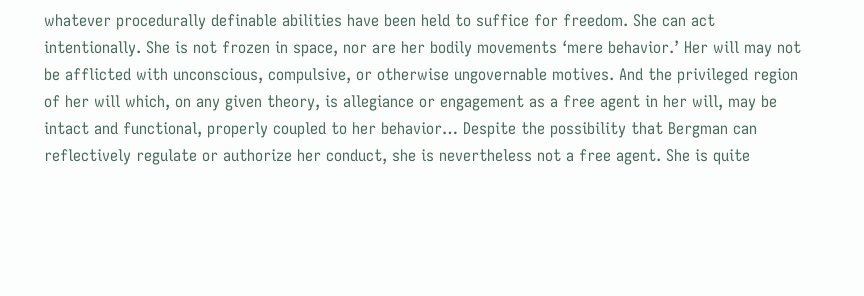whatever procedurally definable abilities have been held to suffice for freedom. She can act intentionally. She is not frozen in space, nor are her bodily movements ‘mere behavior.’ Her will may not be afflicted with unconscious, compulsive, or otherwise ungovernable motives. And the privileged region of her will which, on any given theory, is allegiance or engagement as a free agent in her will, may be intact and functional, properly coupled to her behavior… Despite the possibility that Bergman can reflectively regulate or authorize her conduct, she is nevertheless not a free agent. She is quite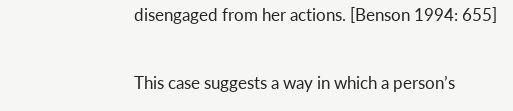disengaged from her actions. [Benson 1994: 655]

This case suggests a way in which a person’s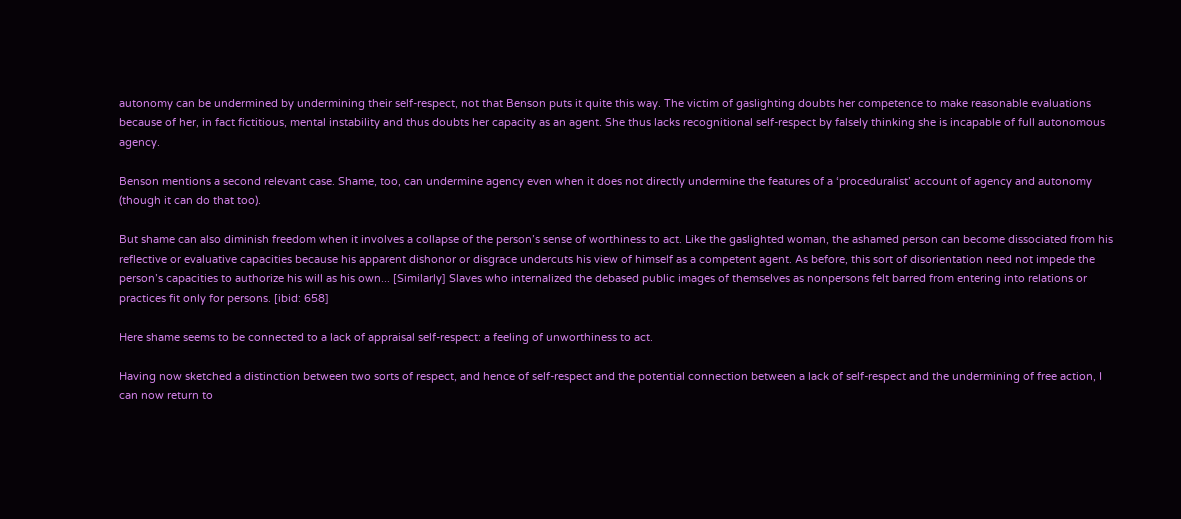autonomy can be undermined by undermining their self-respect, not that Benson puts it quite this way. The victim of gaslighting doubts her competence to make reasonable evaluations because of her, in fact fictitious, mental instability and thus doubts her capacity as an agent. She thus lacks recognitional self-respect by falsely thinking she is incapable of full autonomous agency.

Benson mentions a second relevant case. Shame, too, can undermine agency even when it does not directly undermine the features of a ‘proceduralist’ account of agency and autonomy (though it can do that too).

But shame can also diminish freedom when it involves a collapse of the person’s sense of worthiness to act. Like the gaslighted woman, the ashamed person can become dissociated from his reflective or evaluative capacities because his apparent dishonor or disgrace undercuts his view of himself as a competent agent. As before, this sort of disorientation need not impede the person’s capacities to authorize his will as his own... [Similarly] Slaves who internalized the debased public images of themselves as nonpersons felt barred from entering into relations or practices fit only for persons. [ibid: 658]

Here shame seems to be connected to a lack of appraisal self-respect: a feeling of unworthiness to act.

Having now sketched a distinction between two sorts of respect, and hence of self-respect and the potential connection between a lack of self-respect and the undermining of free action, I can now return to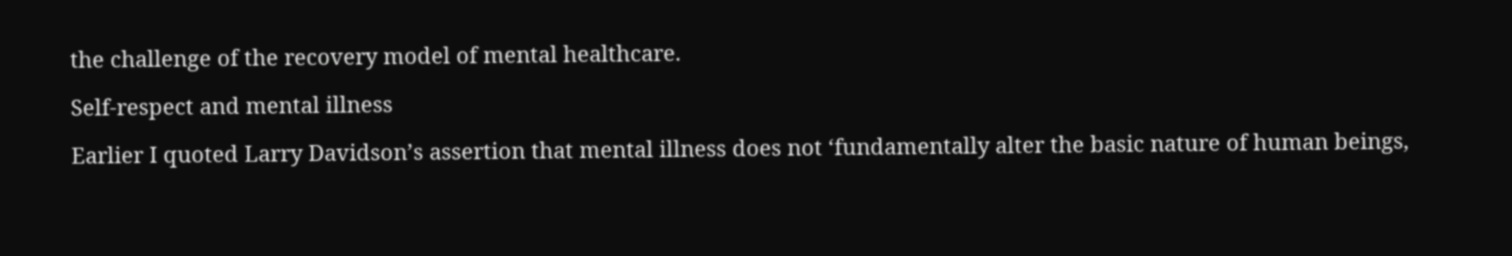the challenge of the recovery model of mental healthcare.

Self-respect and mental illness

Earlier I quoted Larry Davidson’s assertion that mental illness does not ‘fundamentally alter the basic nature of human beings,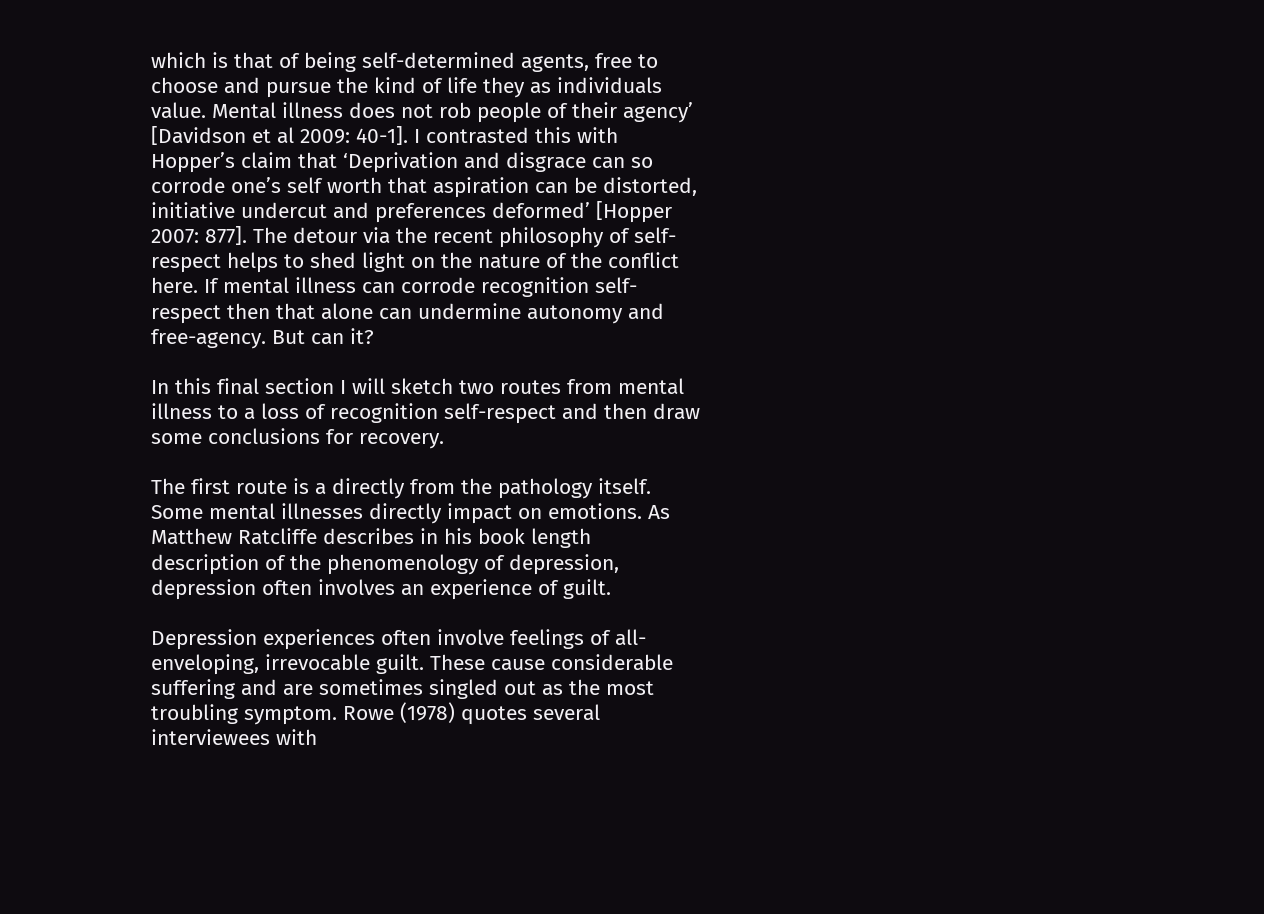which is that of being self-determined agents, free to choose and pursue the kind of life they as individuals value. Mental illness does not rob people of their agency’ [Davidson et al 2009: 40-1]. I contrasted this with Hopper’s claim that ‘Deprivation and disgrace can so corrode one’s self worth that aspiration can be distorted, initiative undercut and preferences deformed’ [Hopper 2007: 877]. The detour via the recent philosophy of self-respect helps to shed light on the nature of the conflict here. If mental illness can corrode recognition self-respect then that alone can undermine autonomy and free-agency. But can it?

In this final section I will sketch two routes from mental illness to a loss of recognition self-respect and then draw some conclusions for recovery.

The first route is a directly from the pathology itself. Some mental illnesses directly impact on emotions. As Matthew Ratcliffe describes in his book length description of the phenomenology of depression, depression often involves an experience of guilt.

Depression experiences often involve feelings of all-enveloping, irrevocable guilt. These cause considerable suffering and are sometimes singled out as the most troubling symptom. Rowe (1978) quotes several interviewees with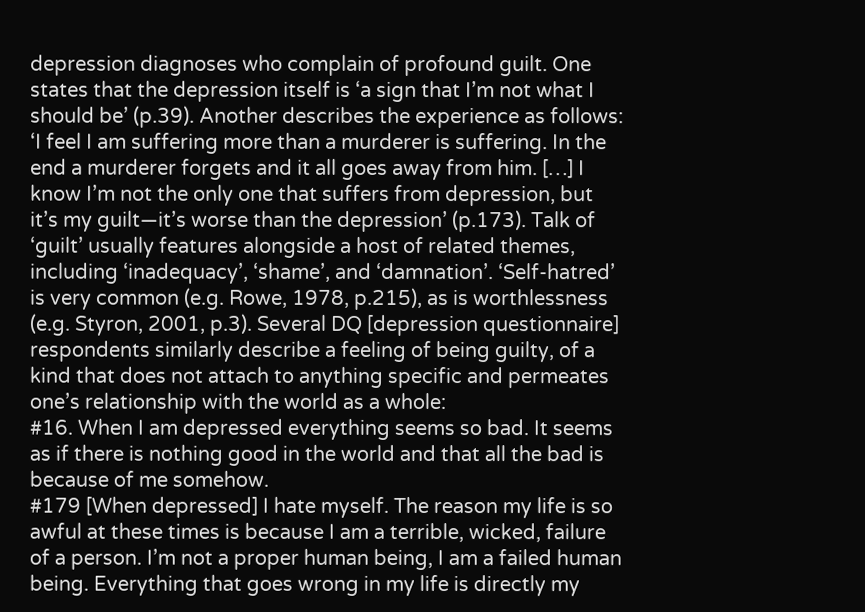depression diagnoses who complain of profound guilt. One states that the depression itself is ‘a sign that I’m not what I should be’ (p.39). Another describes the experience as follows: ‘I feel I am suffering more than a murderer is suffering. In the end a murderer forgets and it all goes away from him. […] I know I’m not the only one that suffers from depression, but it’s my guilt—it’s worse than the depression’ (p.173). Talk of ‘guilt’ usually features alongside a host of related themes, including ‘inadequacy’, ‘shame’, and ‘damnation’. ‘Self-hatred’ is very common (e.g. Rowe, 1978, p.215), as is worthlessness (e.g. Styron, 2001, p.3). Several DQ [depression questionnaire] respondents similarly describe a feeling of being guilty, of a kind that does not attach to anything specific and permeates one’s relationship with the world as a whole:
#16. When I am depressed everything seems so bad. It seems as if there is nothing good in the world and that all the bad is because of me somehow.
#179 [When depressed] I hate myself. The reason my life is so awful at these times is because I am a terrible, wicked, failure of a person. I’m not a proper human being, I am a failed human being. Everything that goes wrong in my life is directly my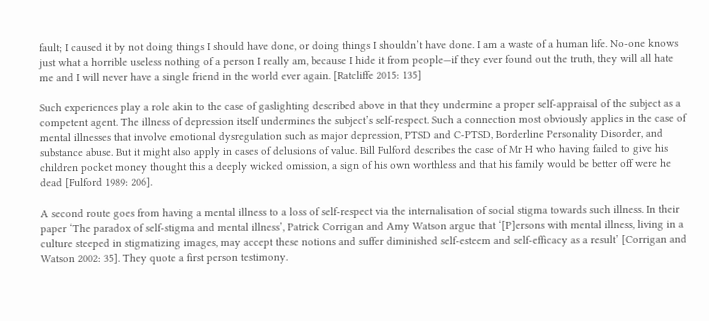fault; I caused it by not doing things I should have done, or doing things I shouldn’t have done. I am a waste of a human life. No-one knows just what a horrible useless nothing of a person I really am, because I hide it from people—if they ever found out the truth, they will all hate me and I will never have a single friend in the world ever again. [Ratcliffe 2015: 135]

Such experiences play a role akin to the case of gaslighting described above in that they undermine a proper self-appraisal of the subject as a competent agent. The illness of depression itself undermines the subject’s self-respect. Such a connection most obviously applies in the case of mental illnesses that involve emotional dysregulation such as major depression, PTSD and C-PTSD, Borderline Personality Disorder, and substance abuse. But it might also apply in cases of delusions of value. Bill Fulford describes the case of Mr H who having failed to give his children pocket money thought this a deeply wicked omission, a sign of his own worthless and that his family would be better off were he dead [Fulford 1989: 206].

A second route goes from having a mental illness to a loss of self-respect via the internalisation of social stigma towards such illness. In their paper ‘The paradox of self-stigma and mental illness’, Patrick Corrigan and Amy Watson argue that ‘[P]ersons with mental illness, living in a culture steeped in stigmatizing images, may accept these notions and suffer diminished self-esteem and self-efficacy as a result’ [Corrigan and Watson 2002: 35]. They quote a first person testimony.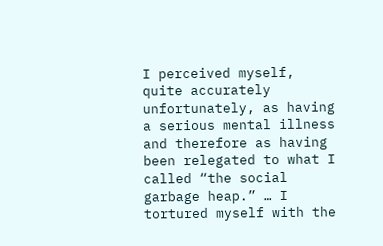I perceived myself, quite accurately unfortunately, as having a serious mental illness and therefore as having been relegated to what I called “the social garbage heap.” … I tortured myself with the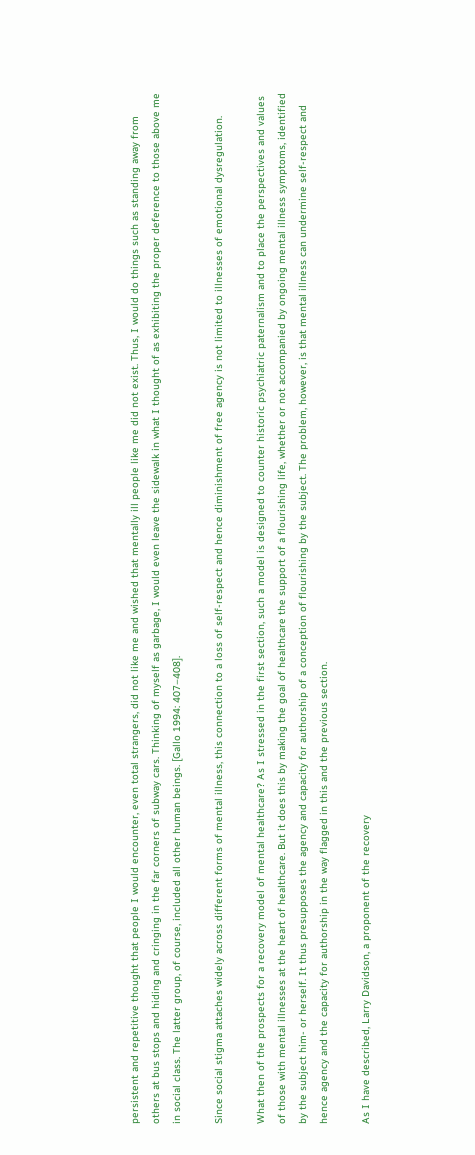persistent and repetitive thought that people I would encounter, even total strangers, did not like me and wished that mentally ill people like me did not exist. Thus, I would do things such as standing away from others at bus stops and hiding and cringing in the far corners of subway cars. Thinking of myself as garbage, I would even leave the sidewalk in what I thought of as exhibiting the proper deference to those above me in social class. The latter group, of course, included all other human beings. [Gallo 1994: 407–408].

Since social stigma attaches widely across different forms of mental illness, this connection to a loss of self-respect and hence diminishment of free agency is not limited to illnesses of emotional dysregulation.

What then of the prospects for a recovery model of mental healthcare? As I stressed in the first section, such a model is designed to counter historic psychiatric paternalism and to place the perspectives and values of those with mental illnesses at the heart of healthcare. But it does this by making the goal of healthcare the support of a flourishing life, whether or not accompanied by ongoing mental illness symptoms, identified by the subject him- or herself. It thus presupposes the agency and capacity for authorship of a conception of flourishing by the subject. The problem, however, is that mental illness can undermine self-respect and hence agency and the capacity for authorship in the way flagged in this and the previous section.

As I have described, Larry Davidson, a proponent of the recovery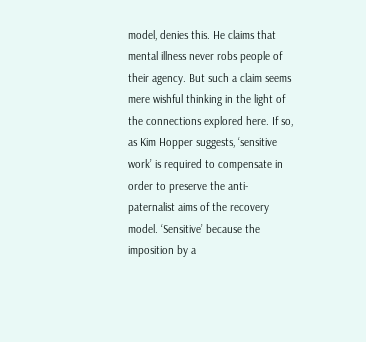model, denies this. He claims that mental illness never robs people of their agency. But such a claim seems mere wishful thinking in the light of the connections explored here. If so, as Kim Hopper suggests, ‘sensitive work’ is required to compensate in order to preserve the anti-paternalist aims of the recovery model. ‘Sensitive’ because the imposition by a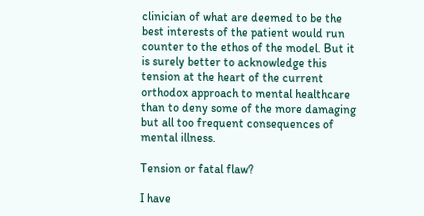clinician of what are deemed to be the best interests of the patient would run counter to the ethos of the model. But it is surely better to acknowledge this tension at the heart of the current orthodox approach to mental healthcare than to deny some of the more damaging but all too frequent consequences of mental illness.

Tension or fatal flaw?

I have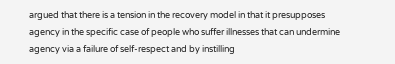argued that there is a tension in the recovery model in that it presupposes agency in the specific case of people who suffer illnesses that can undermine agency via a failure of self-respect and by instilling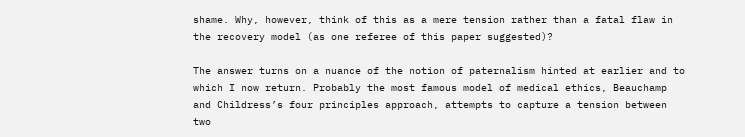shame. Why, however, think of this as a mere tension rather than a fatal flaw in the recovery model (as one referee of this paper suggested)?

The answer turns on a nuance of the notion of paternalism hinted at earlier and to which I now return. Probably the most famous model of medical ethics, Beauchamp and Childress’s four principles approach, attempts to capture a tension between two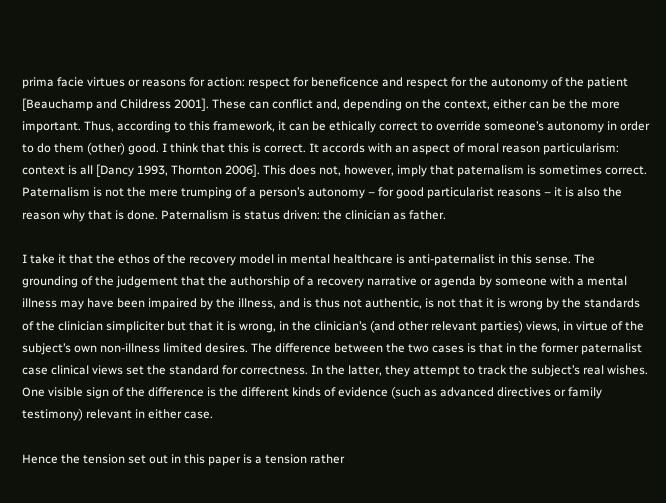prima facie virtues or reasons for action: respect for beneficence and respect for the autonomy of the patient [Beauchamp and Childress 2001]. These can conflict and, depending on the context, either can be the more important. Thus, according to this framework, it can be ethically correct to override someone’s autonomy in order to do them (other) good. I think that this is correct. It accords with an aspect of moral reason particularism: context is all [Dancy 1993, Thornton 2006]. This does not, however, imply that paternalism is sometimes correct. Paternalism is not the mere trumping of a person’s autonomy – for good particularist reasons – it is also the reason why that is done. Paternalism is status driven: the clinician as father.

I take it that the ethos of the recovery model in mental healthcare is anti-paternalist in this sense. The grounding of the judgement that the authorship of a recovery narrative or agenda by someone with a mental illness may have been impaired by the illness, and is thus not authentic, is not that it is wrong by the standards of the clinician simpliciter but that it is wrong, in the clinician’s (and other relevant parties) views, in virtue of the subject’s own non-illness limited desires. The difference between the two cases is that in the former paternalist case clinical views set the standard for correctness. In the latter, they attempt to track the subject’s real wishes. One visible sign of the difference is the different kinds of evidence (such as advanced directives or family testimony) relevant in either case.

Hence the tension set out in this paper is a tension rather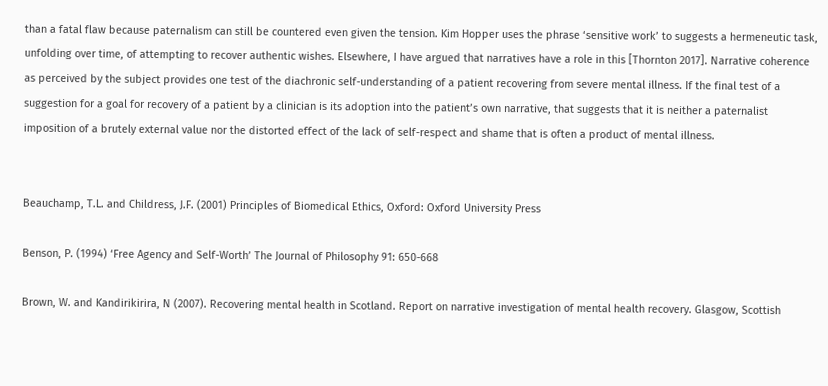than a fatal flaw because paternalism can still be countered even given the tension. Kim Hopper uses the phrase ‘sensitive work’ to suggests a hermeneutic task, unfolding over time, of attempting to recover authentic wishes. Elsewhere, I have argued that narratives have a role in this [Thornton 2017]. Narrative coherence as perceived by the subject provides one test of the diachronic self-understanding of a patient recovering from severe mental illness. If the final test of a suggestion for a goal for recovery of a patient by a clinician is its adoption into the patient’s own narrative, that suggests that it is neither a paternalist imposition of a brutely external value nor the distorted effect of the lack of self-respect and shame that is often a product of mental illness.


Beauchamp, T.L. and Childress, J.F. (2001) Principles of Biomedical Ethics, Oxford: Oxford University Press

Benson, P. (1994) ‘Free Agency and Self-Worth’ The Journal of Philosophy 91: 650-668

Brown, W. and Kandirikirira, N (2007). Recovering mental health in Scotland. Report on narrative investigation of mental health recovery. Glasgow, Scottish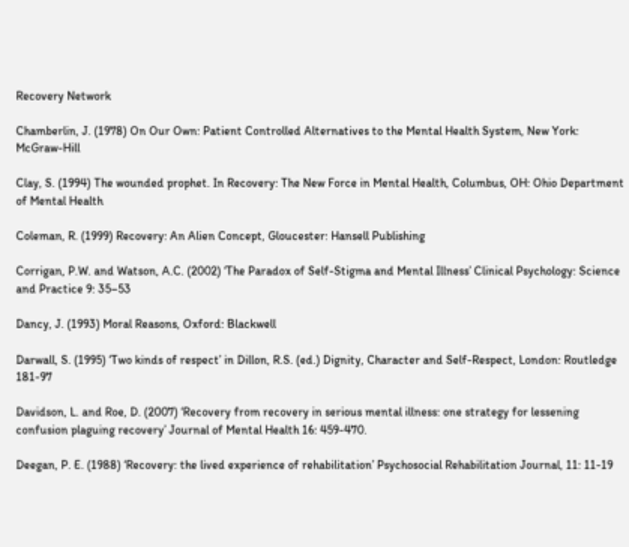Recovery Network

Chamberlin, J. (1978) On Our Own: Patient Controlled Alternatives to the Mental Health System, New York: McGraw-Hill

Clay, S. (1994) The wounded prophet. In Recovery: The New Force in Mental Health, Columbus, OH: Ohio Department of Mental Health

Coleman, R. (1999) Recovery: An Alien Concept, Gloucester: Hansell Publishing

Corrigan, P.W. and Watson, A.C. (2002) ‘The Paradox of Self-Stigma and Mental Illness’ Clinical Psychology: Science and Practice 9: 35–53

Dancy, J. (1993) Moral Reasons, Oxford: Blackwell

Darwall, S. (1995) ‘Two kinds of respect’ in Dillon, R.S. (ed.) Dignity, Character and Self-Respect, London: Routledge 181-97

Davidson, L. and Roe, D. (2007) ‘Recovery from recovery in serious mental illness: one strategy for lessening confusion plaguing recovery’ Journal of Mental Health 16: 459-470.

Deegan, P. E. (1988) ‘Recovery: the lived experience of rehabilitation’ Psychosocial Rehabilitation Journal, 11: 11-19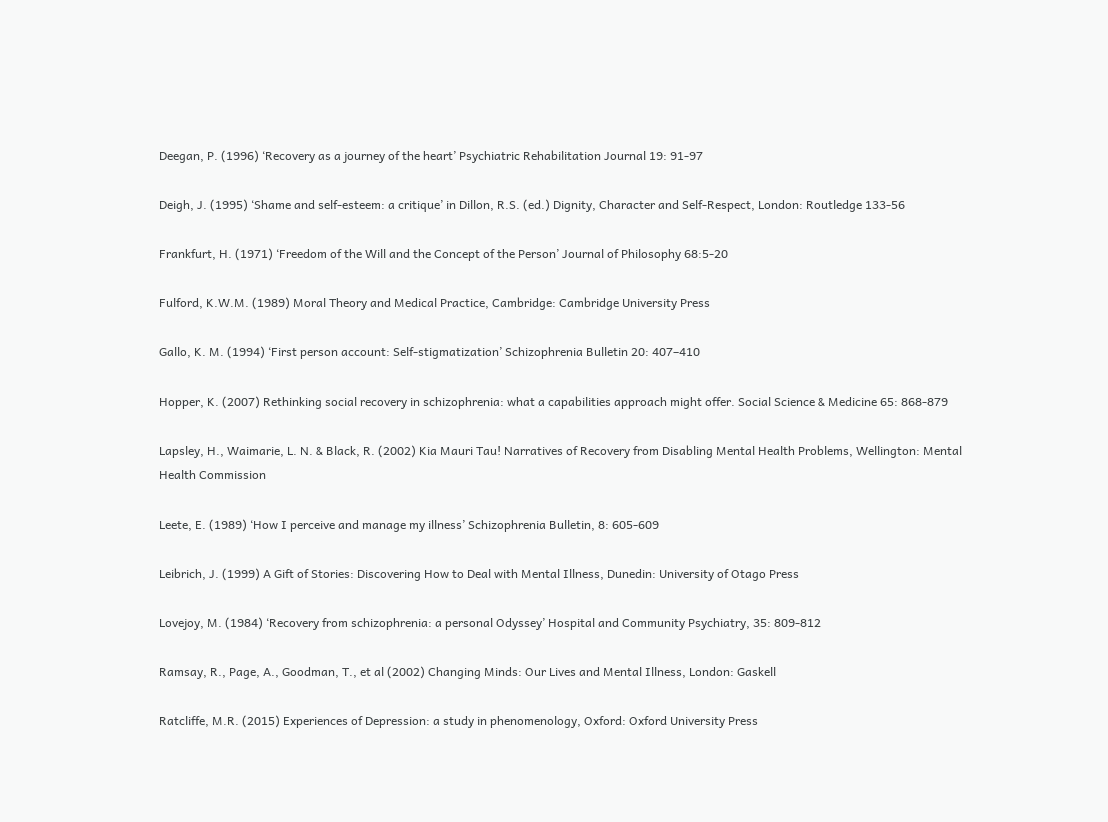Deegan, P. (1996) ‘Recovery as a journey of the heart’ Psychiatric Rehabilitation Journal 19: 91-97

Deigh, J. (1995) ‘Shame and self-esteem: a critique’ in Dillon, R.S. (ed.) Dignity, Character and Self-Respect, London: Routledge 133-56

Frankfurt, H. (1971) ‘Freedom of the Will and the Concept of the Person’ Journal of Philosophy 68:5-20

Fulford, K.W.M. (1989) Moral Theory and Medical Practice, Cambridge: Cambridge University Press

Gallo, K. M. (1994) ‘First person account: Self-stigmatization’ Schizophrenia Bulletin 20: 407–410

Hopper, K. (2007) Rethinking social recovery in schizophrenia: what a capabilities approach might offer. Social Science & Medicine 65: 868-879

Lapsley, H., Waimarie, L. N. & Black, R. (2002) Kia Mauri Tau! Narratives of Recovery from Disabling Mental Health Problems, Wellington: Mental Health Commission

Leete, E. (1989) ‘How I perceive and manage my illness’ Schizophrenia Bulletin, 8: 605-609

Leibrich, J. (1999) A Gift of Stories: Discovering How to Deal with Mental Illness, Dunedin: University of Otago Press

Lovejoy, M. (1984) ‘Recovery from schizophrenia: a personal Odyssey’ Hospital and Community Psychiatry, 35: 809-812

Ramsay, R., Page, A., Goodman, T., et al (2002) Changing Minds: Our Lives and Mental Illness, London: Gaskell

Ratcliffe, M.R. (2015) Experiences of Depression: a study in phenomenology, Oxford: Oxford University Press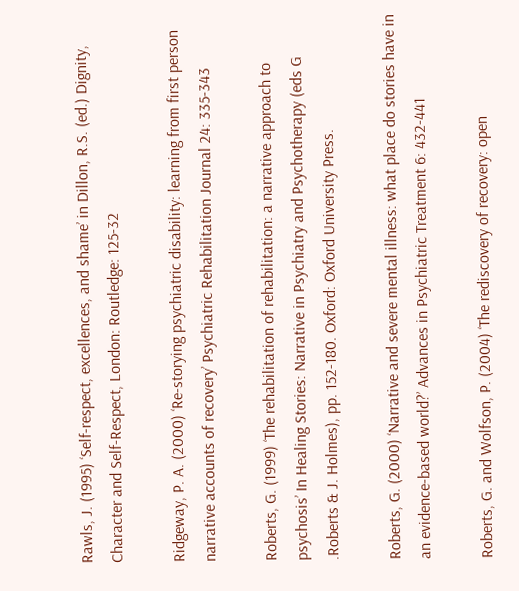Rawls, J. (1995) ‘Self-respect, excellences, and shame’ in Dillon, R.S. (ed.) Dignity, Character and Self-Respect, London: Routledge: 125-32

Ridgeway, P. A. (2000) ‘Re-storying psychiatric disability: learning from first person narrative accounts of recovery’ Psychiatric Rehabilitation Journal 24: 335-343

Roberts, G. (1999) ‘The rehabilitation of rehabilitation: a narrative approach to psychosis’ In Healing Stories: Narrative in Psychiatry and Psychotherapy (eds G .Roberts & J. Holmes), pp. 152-180. Oxford: Oxford University Press.

Roberts, G. (2000) ‘Narrative and severe mental illness: what place do stories have in an evidence-based world?’ Advances in Psychiatric Treatment 6: 432-441

Roberts, G. and Wolfson, P. (2004) ‘The rediscovery of recovery: open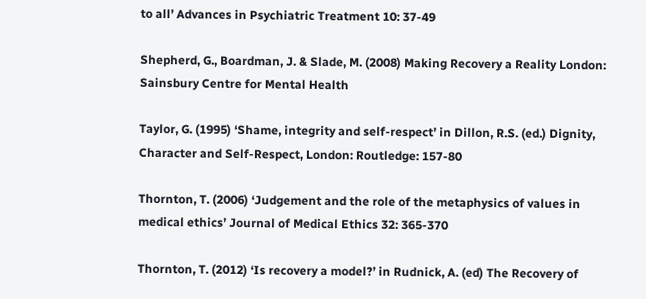to all’ Advances in Psychiatric Treatment 10: 37-49

Shepherd, G., Boardman, J. & Slade, M. (2008) Making Recovery a Reality London: Sainsbury Centre for Mental Health

Taylor, G. (1995) ‘Shame, integrity and self-respect’ in Dillon, R.S. (ed.) Dignity, Character and Self-Respect, London: Routledge: 157-80

Thornton, T. (2006) ‘Judgement and the role of the metaphysics of values in medical ethics’ Journal of Medical Ethics 32: 365-370

Thornton, T. (2012) ‘Is recovery a model?’ in Rudnick, A. (ed) The Recovery of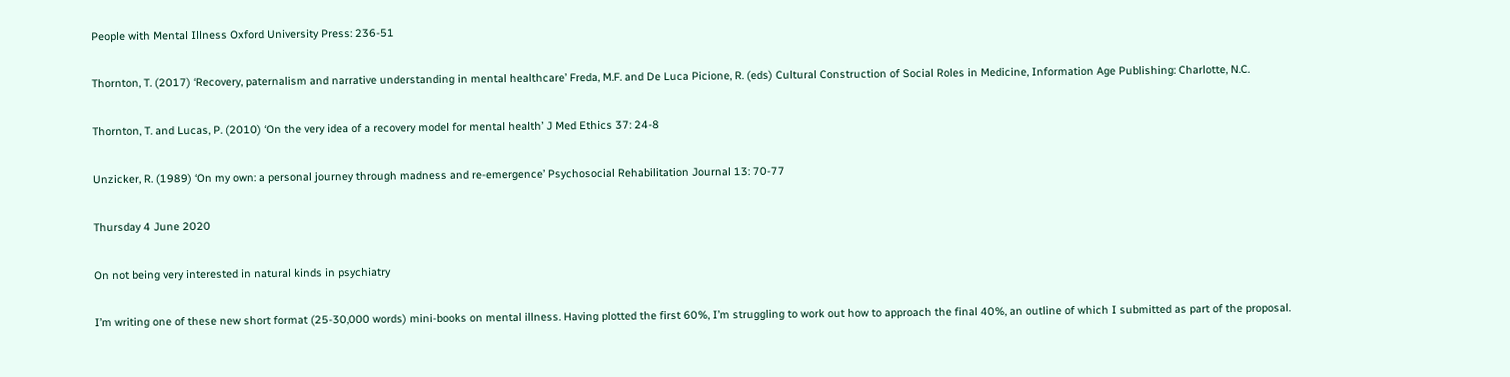People with Mental Illness Oxford University Press: 236-51

Thornton, T. (2017) ‘Recovery, paternalism and narrative understanding in mental healthcare’ Freda, M.F. and De Luca Picione, R. (eds) Cultural Construction of Social Roles in Medicine, Information Age Publishing: Charlotte, N.C.

Thornton, T. and Lucas, P. (2010) ‘On the very idea of a recovery model for mental health’ J Med Ethics 37: 24-8

Unzicker, R. (1989) ‘On my own: a personal journey through madness and re-emergence’ Psychosocial Rehabilitation Journal 13: 70-77

Thursday 4 June 2020

On not being very interested in natural kinds in psychiatry

I’m writing one of these new short format (25-30,000 words) mini-books on mental illness. Having plotted the first 60%, I’m struggling to work out how to approach the final 40%, an outline of which I submitted as part of the proposal.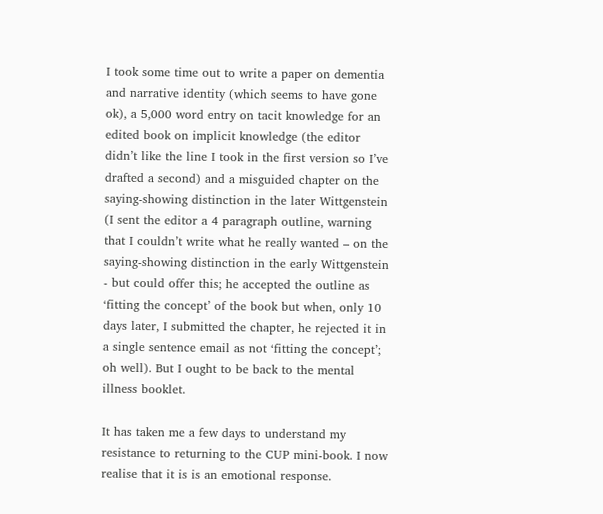I took some time out to write a paper on dementia and narrative identity (which seems to have gone ok), a 5,000 word entry on tacit knowledge for an edited book on implicit knowledge (the editor didn’t like the line I took in the first version so I’ve drafted a second) and a misguided chapter on the saying-showing distinction in the later Wittgenstein (I sent the editor a 4 paragraph outline, warning that I couldn’t write what he really wanted – on the saying-showing distinction in the early Wittgenstein - but could offer this; he accepted the outline as ‘fitting the concept’ of the book but when, only 10 days later, I submitted the chapter, he rejected it in a single sentence email as not ‘fitting the concept’; oh well). But I ought to be back to the mental illness booklet.

It has taken me a few days to understand my resistance to returning to the CUP mini-book. I now realise that it is is an emotional response.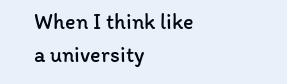When I think like a university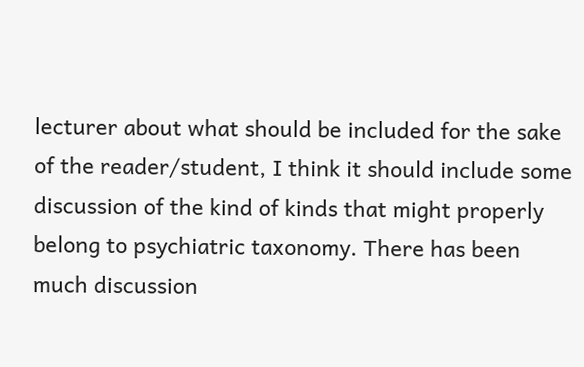lecturer about what should be included for the sake of the reader/student, I think it should include some discussion of the kind of kinds that might properly belong to psychiatric taxonomy. There has been much discussion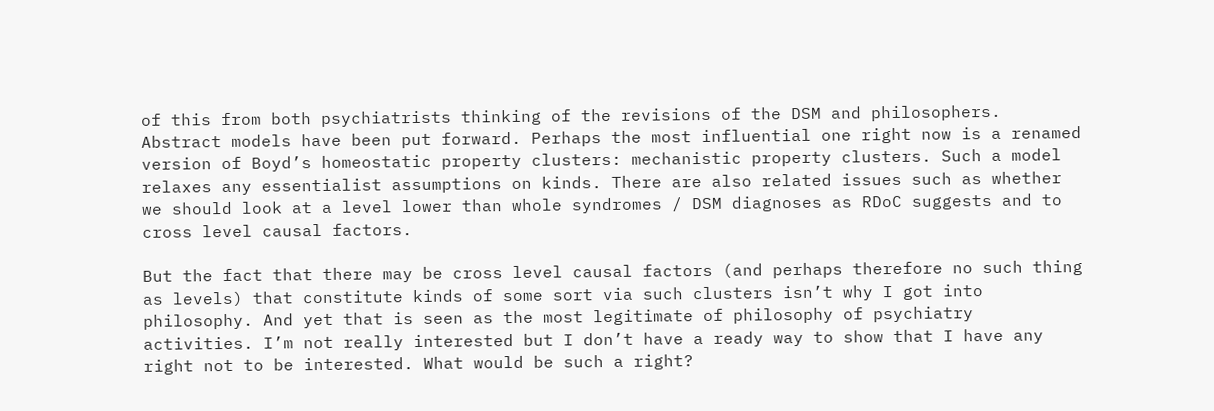of this from both psychiatrists thinking of the revisions of the DSM and philosophers. Abstract models have been put forward. Perhaps the most influential one right now is a renamed version of Boyd’s homeostatic property clusters: mechanistic property clusters. Such a model relaxes any essentialist assumptions on kinds. There are also related issues such as whether we should look at a level lower than whole syndromes / DSM diagnoses as RDoC suggests and to cross level causal factors.

But the fact that there may be cross level causal factors (and perhaps therefore no such thing as levels) that constitute kinds of some sort via such clusters isn’t why I got into philosophy. And yet that is seen as the most legitimate of philosophy of psychiatry activities. I’m not really interested but I don’t have a ready way to show that I have any right not to be interested. What would be such a right?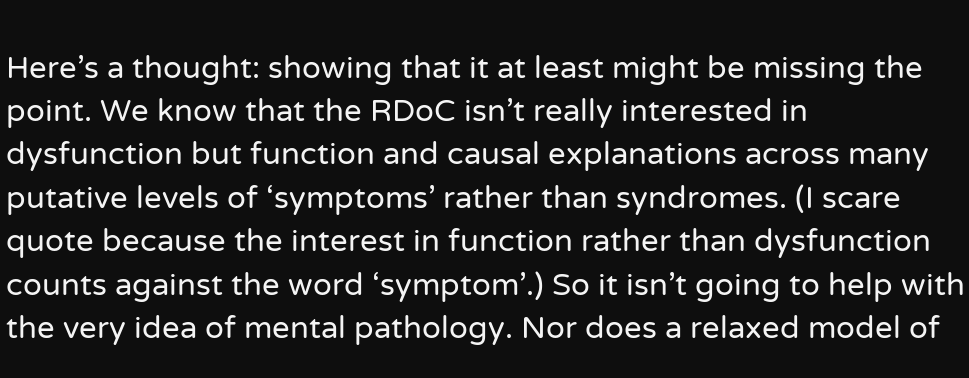Here’s a thought: showing that it at least might be missing the point. We know that the RDoC isn’t really interested in dysfunction but function and causal explanations across many putative levels of ‘symptoms’ rather than syndromes. (I scare quote because the interest in function rather than dysfunction counts against the word ‘symptom’.) So it isn’t going to help with the very idea of mental pathology. Nor does a relaxed model of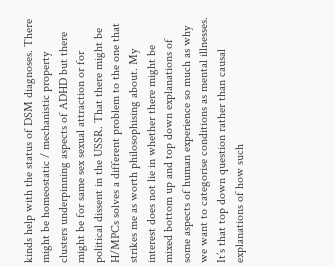kinds help with the status of DSM diagnoses. There might be homeostatic / mechanistic property clusters underpinning aspects of ADHD but there might be for same sex sexual attraction or for political dissent in the USSR. That there might be H/MPCs solves a different problem to the one that strikes me as worth philosophising about. My interest does not lie in whether there might be mixed bottom up and top down explanations of some aspects of human experience so much as why we want to categorise conditions as mental illnesses. It’s that top down question rather than causal explanations of how such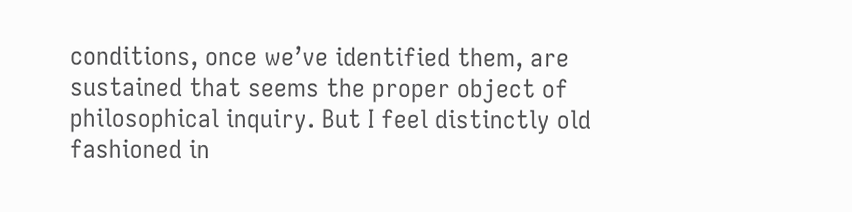conditions, once we’ve identified them, are sustained that seems the proper object of philosophical inquiry. But I feel distinctly old fashioned in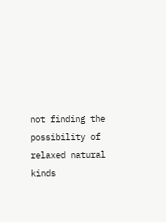not finding the possibility of relaxed natural kinds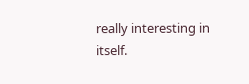really interesting in itself.